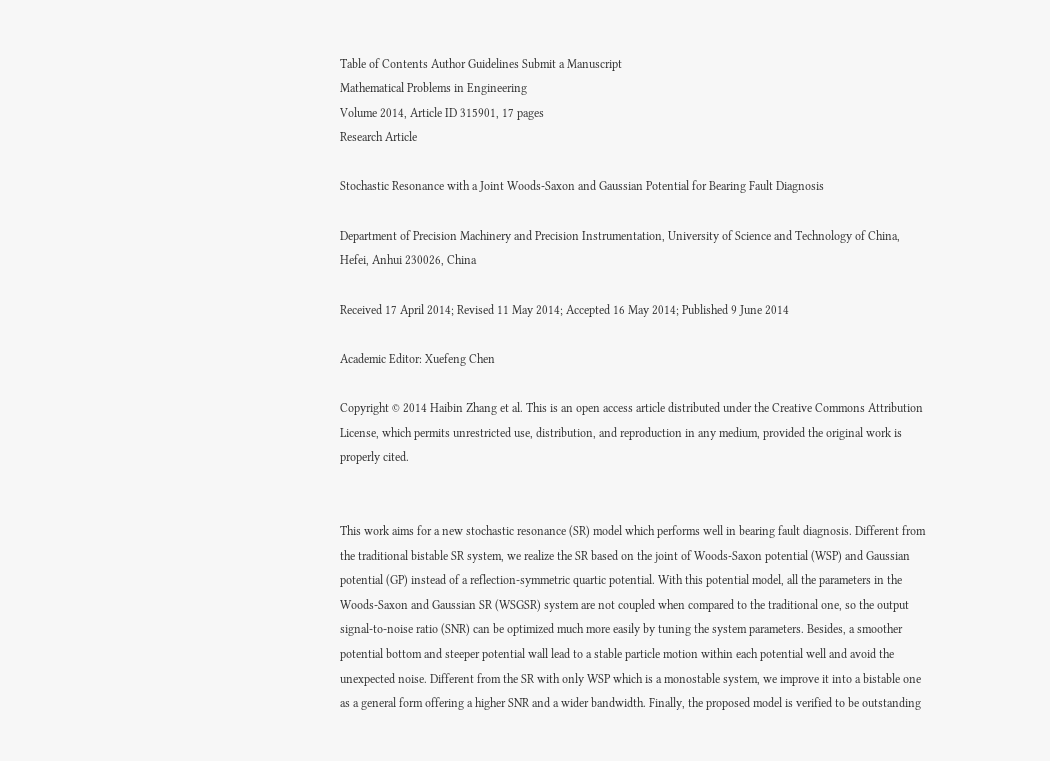Table of Contents Author Guidelines Submit a Manuscript
Mathematical Problems in Engineering
Volume 2014, Article ID 315901, 17 pages
Research Article

Stochastic Resonance with a Joint Woods-Saxon and Gaussian Potential for Bearing Fault Diagnosis

Department of Precision Machinery and Precision Instrumentation, University of Science and Technology of China, Hefei, Anhui 230026, China

Received 17 April 2014; Revised 11 May 2014; Accepted 16 May 2014; Published 9 June 2014

Academic Editor: Xuefeng Chen

Copyright © 2014 Haibin Zhang et al. This is an open access article distributed under the Creative Commons Attribution License, which permits unrestricted use, distribution, and reproduction in any medium, provided the original work is properly cited.


This work aims for a new stochastic resonance (SR) model which performs well in bearing fault diagnosis. Different from the traditional bistable SR system, we realize the SR based on the joint of Woods-Saxon potential (WSP) and Gaussian potential (GP) instead of a reflection-symmetric quartic potential. With this potential model, all the parameters in the Woods-Saxon and Gaussian SR (WSGSR) system are not coupled when compared to the traditional one, so the output signal-to-noise ratio (SNR) can be optimized much more easily by tuning the system parameters. Besides, a smoother potential bottom and steeper potential wall lead to a stable particle motion within each potential well and avoid the unexpected noise. Different from the SR with only WSP which is a monostable system, we improve it into a bistable one as a general form offering a higher SNR and a wider bandwidth. Finally, the proposed model is verified to be outstanding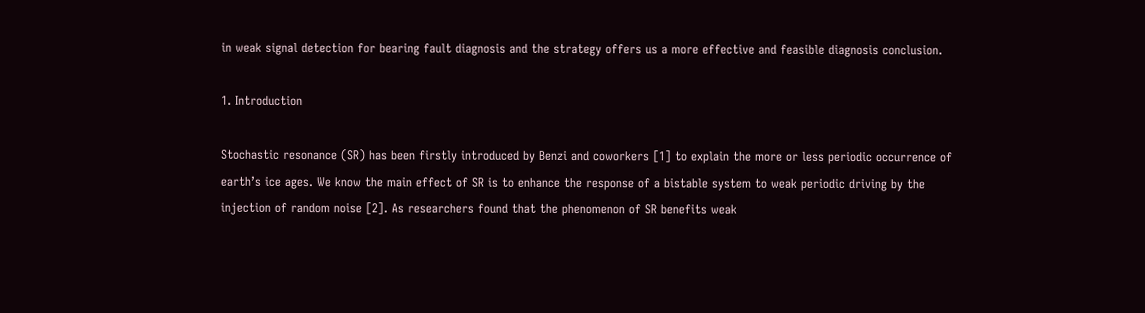in weak signal detection for bearing fault diagnosis and the strategy offers us a more effective and feasible diagnosis conclusion.

1. Introduction

Stochastic resonance (SR) has been firstly introduced by Benzi and coworkers [1] to explain the more or less periodic occurrence of earth’s ice ages. We know the main effect of SR is to enhance the response of a bistable system to weak periodic driving by the injection of random noise [2]. As researchers found that the phenomenon of SR benefits weak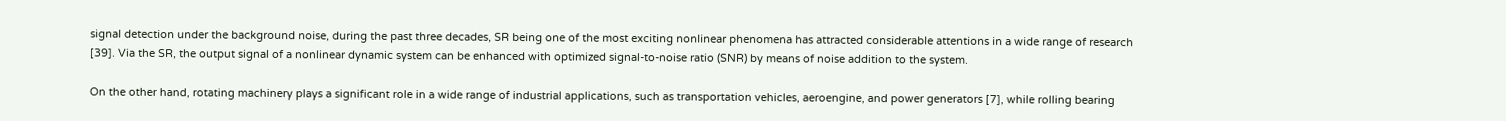signal detection under the background noise, during the past three decades, SR being one of the most exciting nonlinear phenomena has attracted considerable attentions in a wide range of research [39]. Via the SR, the output signal of a nonlinear dynamic system can be enhanced with optimized signal-to-noise ratio (SNR) by means of noise addition to the system.

On the other hand, rotating machinery plays a significant role in a wide range of industrial applications, such as transportation vehicles, aeroengine, and power generators [7], while rolling bearing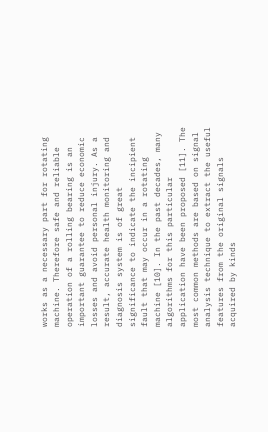works as a necessary part for rotating machine. Therefore safe and reliable operation of a rolling bearing is an important guarantee to reduce economic losses and avoid personal injury. As a result, accurate health monitoring and diagnosis system is of great significance to indicate the incipient fault that may occur in a rotating machine [10]. In the past decades, many algorithms for this particular application have been proposed [11]. The most common methods are based on signal analysis technique to extract the useful features from the original signals acquired by kinds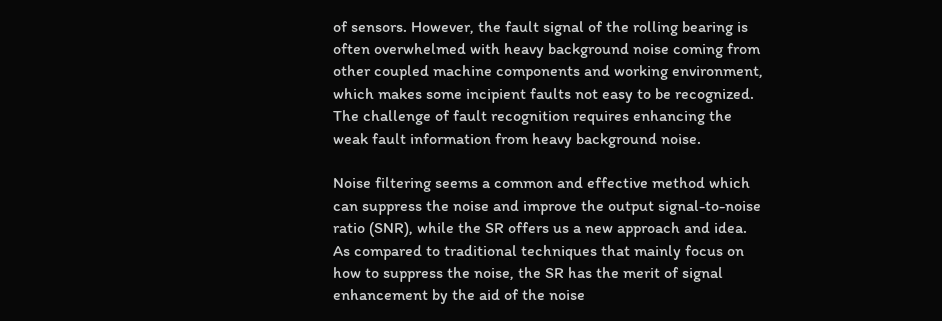of sensors. However, the fault signal of the rolling bearing is often overwhelmed with heavy background noise coming from other coupled machine components and working environment, which makes some incipient faults not easy to be recognized. The challenge of fault recognition requires enhancing the weak fault information from heavy background noise.

Noise filtering seems a common and effective method which can suppress the noise and improve the output signal-to-noise ratio (SNR), while the SR offers us a new approach and idea. As compared to traditional techniques that mainly focus on how to suppress the noise, the SR has the merit of signal enhancement by the aid of the noise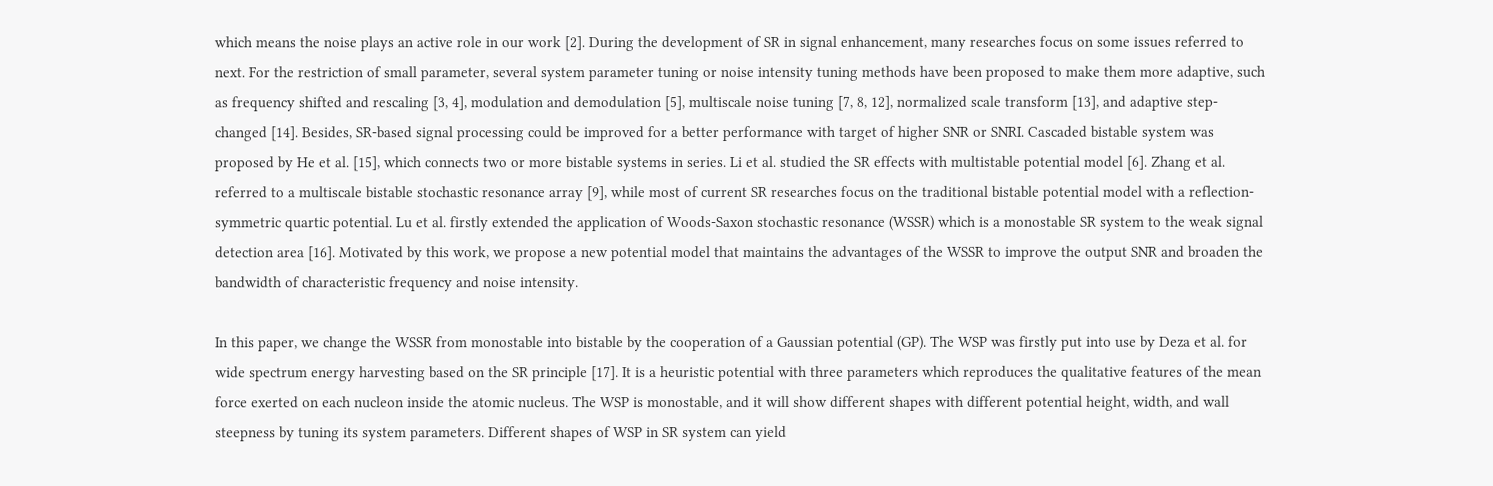which means the noise plays an active role in our work [2]. During the development of SR in signal enhancement, many researches focus on some issues referred to next. For the restriction of small parameter, several system parameter tuning or noise intensity tuning methods have been proposed to make them more adaptive, such as frequency shifted and rescaling [3, 4], modulation and demodulation [5], multiscale noise tuning [7, 8, 12], normalized scale transform [13], and adaptive step-changed [14]. Besides, SR-based signal processing could be improved for a better performance with target of higher SNR or SNRI. Cascaded bistable system was proposed by He et al. [15], which connects two or more bistable systems in series. Li et al. studied the SR effects with multistable potential model [6]. Zhang et al. referred to a multiscale bistable stochastic resonance array [9], while most of current SR researches focus on the traditional bistable potential model with a reflection-symmetric quartic potential. Lu et al. firstly extended the application of Woods-Saxon stochastic resonance (WSSR) which is a monostable SR system to the weak signal detection area [16]. Motivated by this work, we propose a new potential model that maintains the advantages of the WSSR to improve the output SNR and broaden the bandwidth of characteristic frequency and noise intensity.

In this paper, we change the WSSR from monostable into bistable by the cooperation of a Gaussian potential (GP). The WSP was firstly put into use by Deza et al. for wide spectrum energy harvesting based on the SR principle [17]. It is a heuristic potential with three parameters which reproduces the qualitative features of the mean force exerted on each nucleon inside the atomic nucleus. The WSP is monostable, and it will show different shapes with different potential height, width, and wall steepness by tuning its system parameters. Different shapes of WSP in SR system can yield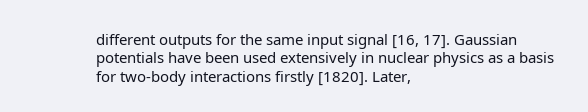different outputs for the same input signal [16, 17]. Gaussian potentials have been used extensively in nuclear physics as a basis for two-body interactions firstly [1820]. Later,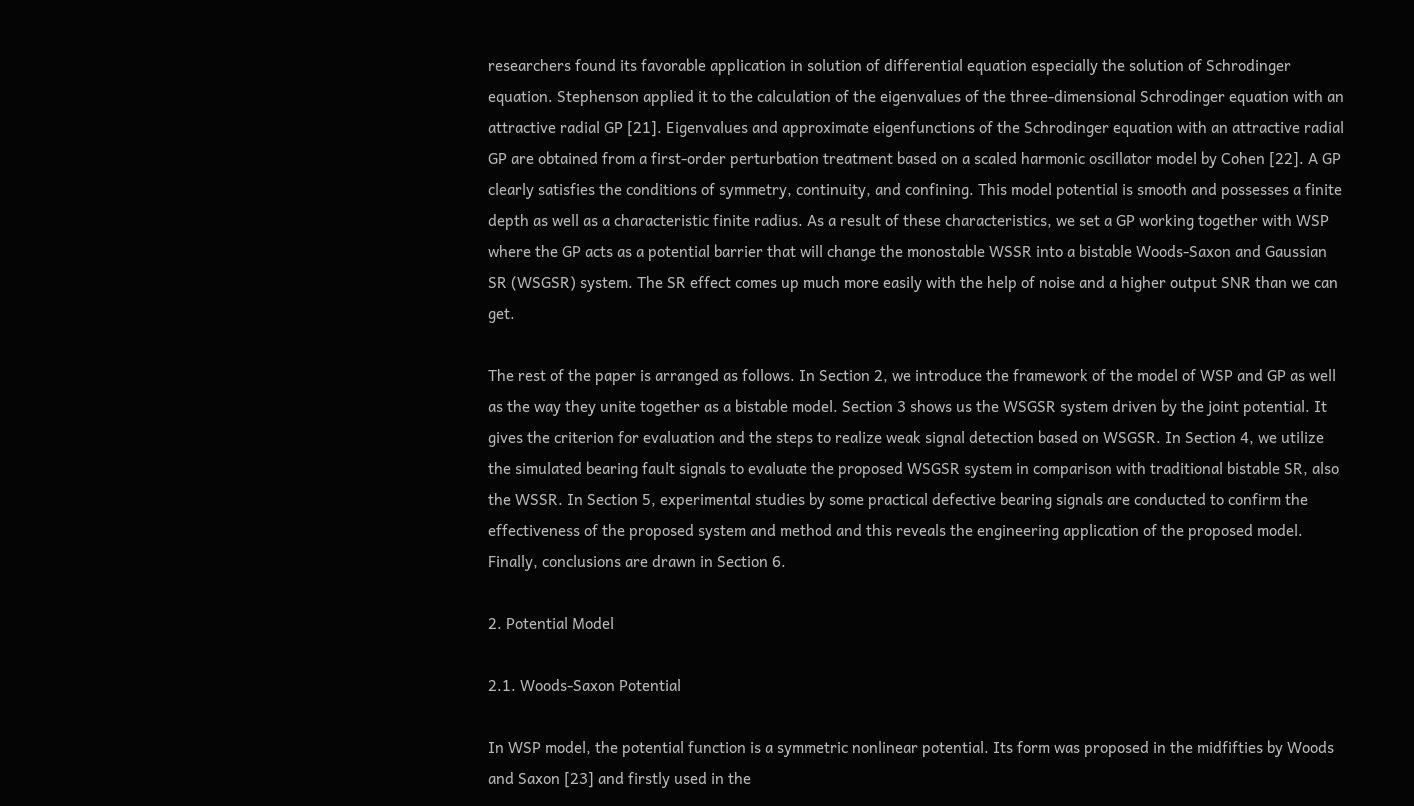researchers found its favorable application in solution of differential equation especially the solution of Schrodinger equation. Stephenson applied it to the calculation of the eigenvalues of the three-dimensional Schrodinger equation with an attractive radial GP [21]. Eigenvalues and approximate eigenfunctions of the Schrodinger equation with an attractive radial GP are obtained from a first-order perturbation treatment based on a scaled harmonic oscillator model by Cohen [22]. A GP clearly satisfies the conditions of symmetry, continuity, and confining. This model potential is smooth and possesses a finite depth as well as a characteristic finite radius. As a result of these characteristics, we set a GP working together with WSP where the GP acts as a potential barrier that will change the monostable WSSR into a bistable Woods-Saxon and Gaussian SR (WSGSR) system. The SR effect comes up much more easily with the help of noise and a higher output SNR than we can get.

The rest of the paper is arranged as follows. In Section 2, we introduce the framework of the model of WSP and GP as well as the way they unite together as a bistable model. Section 3 shows us the WSGSR system driven by the joint potential. It gives the criterion for evaluation and the steps to realize weak signal detection based on WSGSR. In Section 4, we utilize the simulated bearing fault signals to evaluate the proposed WSGSR system in comparison with traditional bistable SR, also the WSSR. In Section 5, experimental studies by some practical defective bearing signals are conducted to confirm the effectiveness of the proposed system and method and this reveals the engineering application of the proposed model. Finally, conclusions are drawn in Section 6.

2. Potential Model

2.1. Woods-Saxon Potential

In WSP model, the potential function is a symmetric nonlinear potential. Its form was proposed in the midfifties by Woods and Saxon [23] and firstly used in the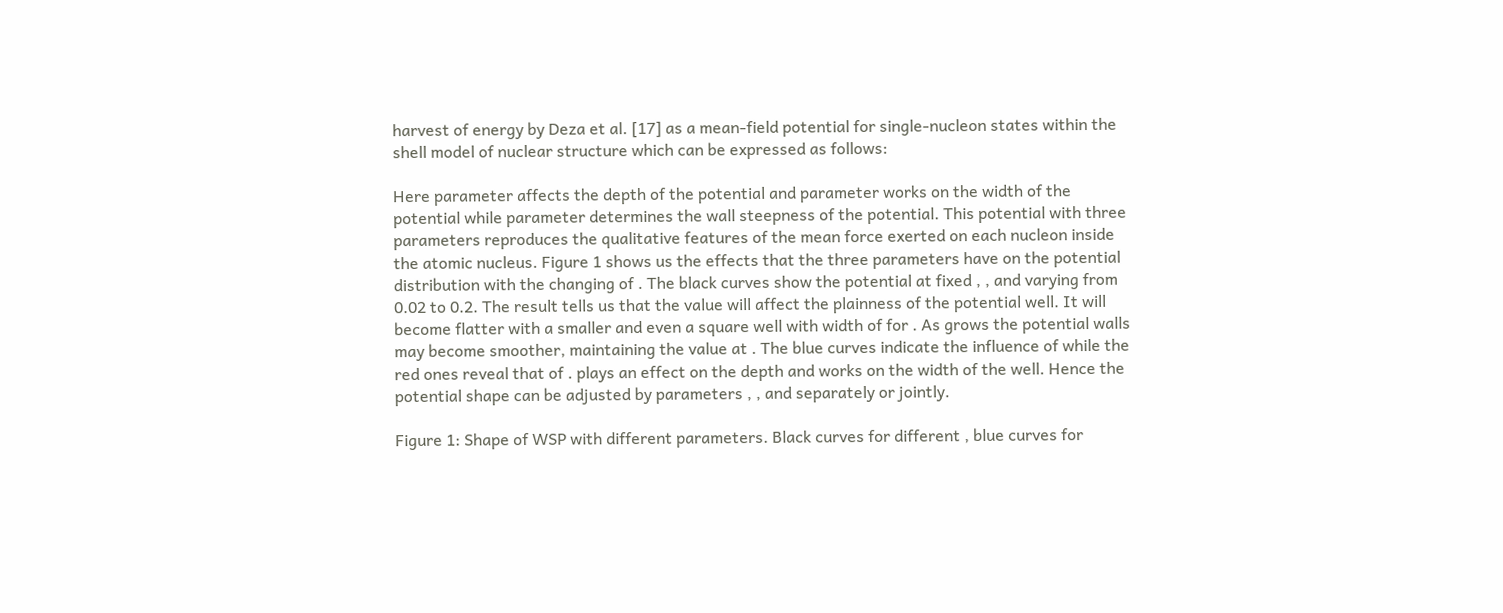harvest of energy by Deza et al. [17] as a mean-field potential for single-nucleon states within the shell model of nuclear structure which can be expressed as follows:

Here parameter affects the depth of the potential and parameter works on the width of the potential while parameter determines the wall steepness of the potential. This potential with three parameters reproduces the qualitative features of the mean force exerted on each nucleon inside the atomic nucleus. Figure 1 shows us the effects that the three parameters have on the potential distribution with the changing of . The black curves show the potential at fixed , , and varying from 0.02 to 0.2. The result tells us that the value will affect the plainness of the potential well. It will become flatter with a smaller and even a square well with width of for . As grows the potential walls may become smoother, maintaining the value at . The blue curves indicate the influence of while the red ones reveal that of . plays an effect on the depth and works on the width of the well. Hence the potential shape can be adjusted by parameters , , and separately or jointly.

Figure 1: Shape of WSP with different parameters. Black curves for different , blue curves for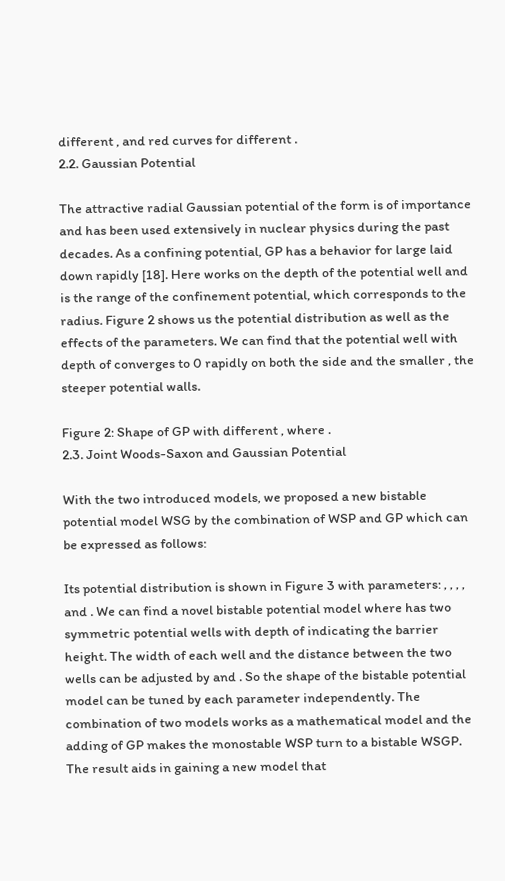different , and red curves for different .
2.2. Gaussian Potential

The attractive radial Gaussian potential of the form is of importance and has been used extensively in nuclear physics during the past decades. As a confining potential, GP has a behavior for large laid down rapidly [18]. Here works on the depth of the potential well and is the range of the confinement potential, which corresponds to the radius. Figure 2 shows us the potential distribution as well as the effects of the parameters. We can find that the potential well with depth of converges to 0 rapidly on both the side and the smaller , the steeper potential walls.

Figure 2: Shape of GP with different , where .
2.3. Joint Woods-Saxon and Gaussian Potential

With the two introduced models, we proposed a new bistable potential model WSG by the combination of WSP and GP which can be expressed as follows:

Its potential distribution is shown in Figure 3 with parameters: , , , , and . We can find a novel bistable potential model where has two symmetric potential wells with depth of indicating the barrier height. The width of each well and the distance between the two wells can be adjusted by and . So the shape of the bistable potential model can be tuned by each parameter independently. The combination of two models works as a mathematical model and the adding of GP makes the monostable WSP turn to a bistable WSGP. The result aids in gaining a new model that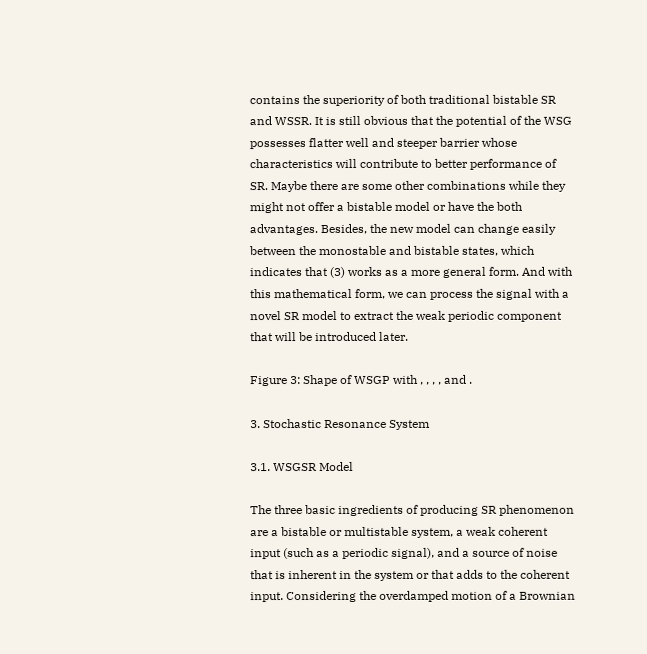contains the superiority of both traditional bistable SR and WSSR. It is still obvious that the potential of the WSG possesses flatter well and steeper barrier whose characteristics will contribute to better performance of SR. Maybe there are some other combinations while they might not offer a bistable model or have the both advantages. Besides, the new model can change easily between the monostable and bistable states, which indicates that (3) works as a more general form. And with this mathematical form, we can process the signal with a novel SR model to extract the weak periodic component that will be introduced later.

Figure 3: Shape of WSGP with , , , , and .

3. Stochastic Resonance System

3.1. WSGSR Model

The three basic ingredients of producing SR phenomenon are a bistable or multistable system, a weak coherent input (such as a periodic signal), and a source of noise that is inherent in the system or that adds to the coherent input. Considering the overdamped motion of a Brownian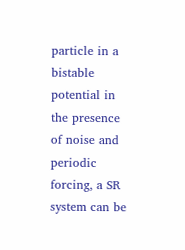particle in a bistable potential in the presence of noise and periodic forcing, a SR system can be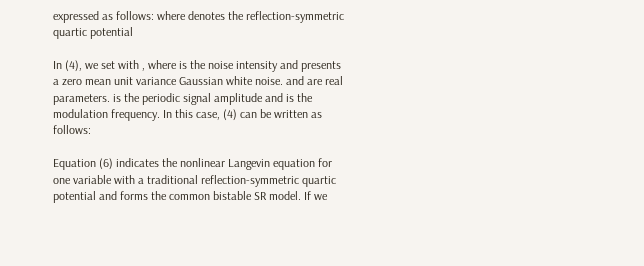expressed as follows: where denotes the reflection-symmetric quartic potential

In (4), we set with , where is the noise intensity and presents a zero mean unit variance Gaussian white noise. and are real parameters. is the periodic signal amplitude and is the modulation frequency. In this case, (4) can be written as follows:

Equation (6) indicates the nonlinear Langevin equation for one variable with a traditional reflection-symmetric quartic potential and forms the common bistable SR model. If we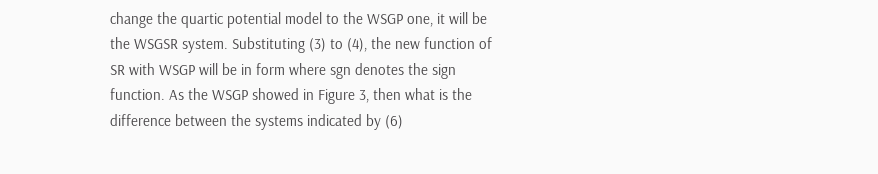change the quartic potential model to the WSGP one, it will be the WSGSR system. Substituting (3) to (4), the new function of SR with WSGP will be in form where sgn denotes the sign function. As the WSGP showed in Figure 3, then what is the difference between the systems indicated by (6)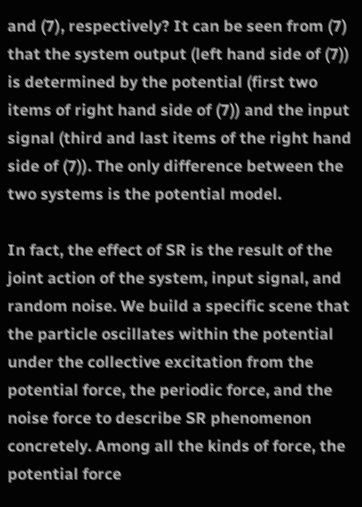and (7), respectively? It can be seen from (7) that the system output (left hand side of (7)) is determined by the potential (first two items of right hand side of (7)) and the input signal (third and last items of the right hand side of (7)). The only difference between the two systems is the potential model.

In fact, the effect of SR is the result of the joint action of the system, input signal, and random noise. We build a specific scene that the particle oscillates within the potential under the collective excitation from the potential force, the periodic force, and the noise force to describe SR phenomenon concretely. Among all the kinds of force, the potential force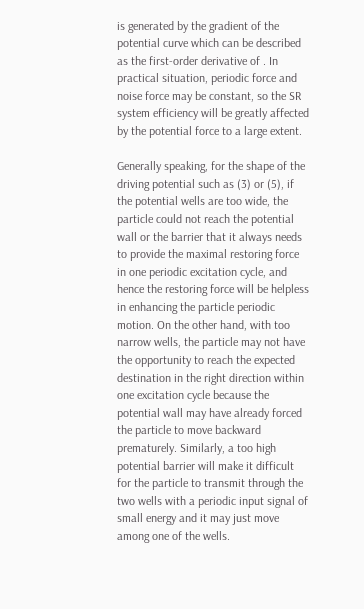is generated by the gradient of the potential curve which can be described as the first-order derivative of . In practical situation, periodic force and noise force may be constant, so the SR system efficiency will be greatly affected by the potential force to a large extent.

Generally speaking, for the shape of the driving potential such as (3) or (5), if the potential wells are too wide, the particle could not reach the potential wall or the barrier that it always needs to provide the maximal restoring force in one periodic excitation cycle, and hence the restoring force will be helpless in enhancing the particle periodic motion. On the other hand, with too narrow wells, the particle may not have the opportunity to reach the expected destination in the right direction within one excitation cycle because the potential wall may have already forced the particle to move backward prematurely. Similarly, a too high potential barrier will make it difficult for the particle to transmit through the two wells with a periodic input signal of small energy and it may just move among one of the wells.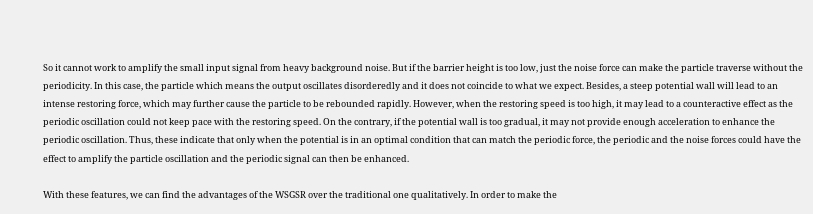So it cannot work to amplify the small input signal from heavy background noise. But if the barrier height is too low, just the noise force can make the particle traverse without the periodicity. In this case, the particle which means the output oscillates disorderedly and it does not coincide to what we expect. Besides, a steep potential wall will lead to an intense restoring force, which may further cause the particle to be rebounded rapidly. However, when the restoring speed is too high, it may lead to a counteractive effect as the periodic oscillation could not keep pace with the restoring speed. On the contrary, if the potential wall is too gradual, it may not provide enough acceleration to enhance the periodic oscillation. Thus, these indicate that only when the potential is in an optimal condition that can match the periodic force, the periodic and the noise forces could have the effect to amplify the particle oscillation and the periodic signal can then be enhanced.

With these features, we can find the advantages of the WSGSR over the traditional one qualitatively. In order to make the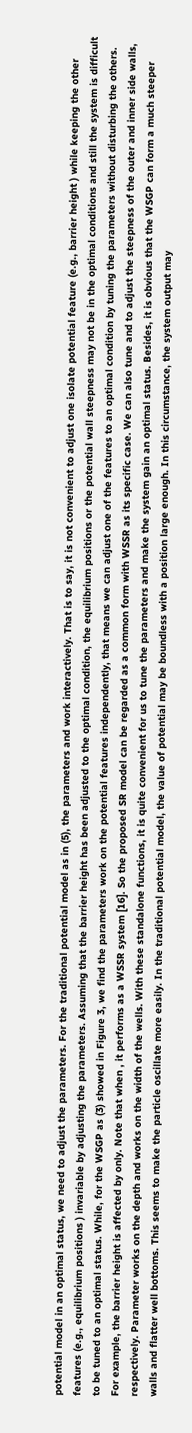potential model in an optimal status, we need to adjust the parameters. For the traditional potential model as in (5), the parameters and work interactively. That is to say, it is not convenient to adjust one isolate potential feature (e.g., barrier height ) while keeping the other features (e.g., equilibrium positions ) invariable by adjusting the parameters. Assuming that the barrier height has been adjusted to the optimal condition, the equilibrium positions or the potential wall steepness may not be in the optimal conditions and still the system is difficult to be tuned to an optimal status. While, for the WSGP as (3) showed in Figure 3, we find the parameters work on the potential features independently, that means we can adjust one of the features to an optimal condition by tuning the parameters without disturbing the others. For example, the barrier height is affected by only. Note that when , it performs as a WSSR system [16]. So the proposed SR model can be regarded as a common form with WSSR as its specific case. We can also tune and to adjust the steepness of the outer and inner side walls, respectively. Parameter works on the depth and works on the width of the wells. With these standalone functions, it is quite convenient for us to tune the parameters and make the system gain an optimal status. Besides, it is obvious that the WSGP can form a much steeper walls and flatter well bottoms. This seems to make the particle oscillate more easily. In the traditional potential model, the value of potential may be boundless with a position large enough. In this circumstance, the system output may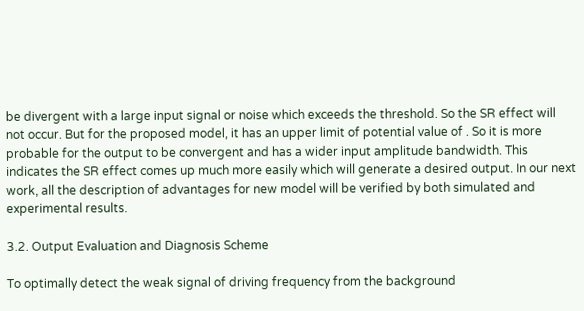be divergent with a large input signal or noise which exceeds the threshold. So the SR effect will not occur. But for the proposed model, it has an upper limit of potential value of . So it is more probable for the output to be convergent and has a wider input amplitude bandwidth. This indicates the SR effect comes up much more easily which will generate a desired output. In our next work, all the description of advantages for new model will be verified by both simulated and experimental results.

3.2. Output Evaluation and Diagnosis Scheme

To optimally detect the weak signal of driving frequency from the background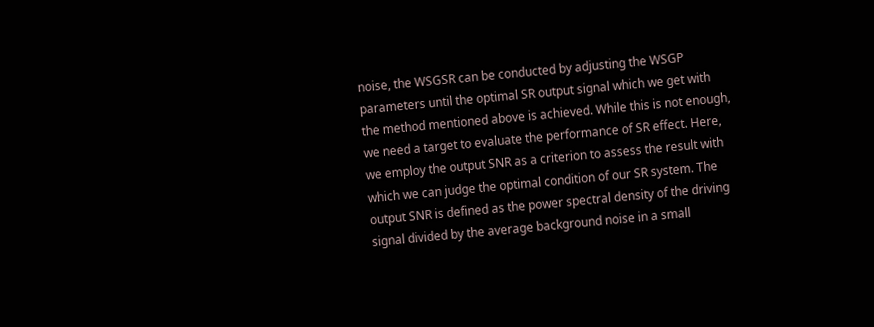noise, the WSGSR can be conducted by adjusting the WSGP parameters until the optimal SR output signal which we get with the method mentioned above is achieved. While this is not enough, we need a target to evaluate the performance of SR effect. Here, we employ the output SNR as a criterion to assess the result with which we can judge the optimal condition of our SR system. The output SNR is defined as the power spectral density of the driving signal divided by the average background noise in a small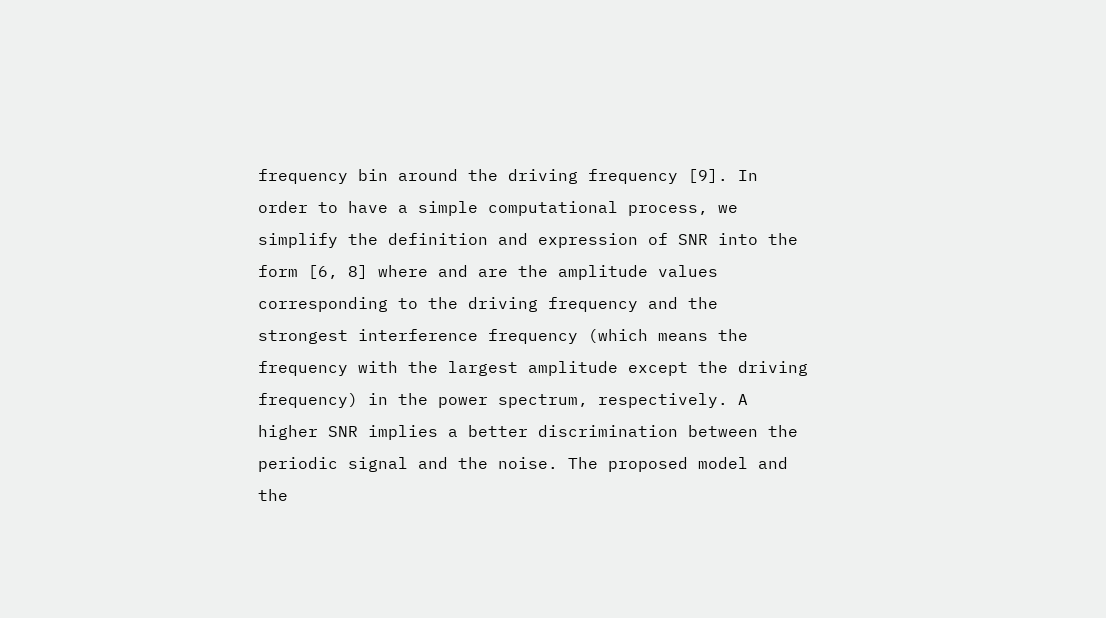frequency bin around the driving frequency [9]. In order to have a simple computational process, we simplify the definition and expression of SNR into the form [6, 8] where and are the amplitude values corresponding to the driving frequency and the strongest interference frequency (which means the frequency with the largest amplitude except the driving frequency) in the power spectrum, respectively. A higher SNR implies a better discrimination between the periodic signal and the noise. The proposed model and the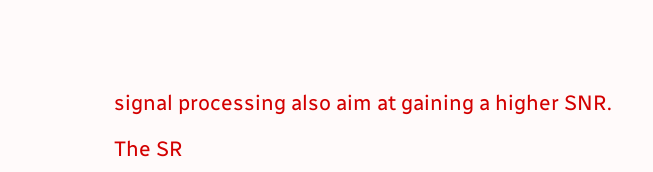signal processing also aim at gaining a higher SNR.

The SR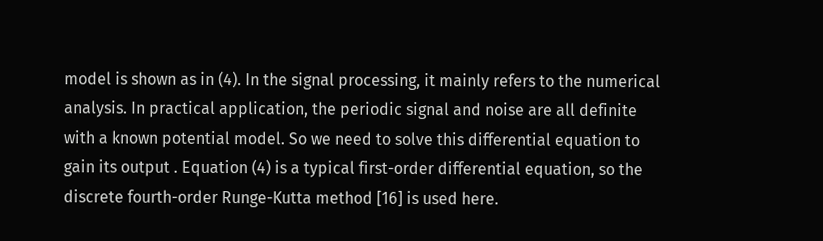model is shown as in (4). In the signal processing, it mainly refers to the numerical analysis. In practical application, the periodic signal and noise are all definite with a known potential model. So we need to solve this differential equation to gain its output . Equation (4) is a typical first-order differential equation, so the discrete fourth-order Runge-Kutta method [16] is used here.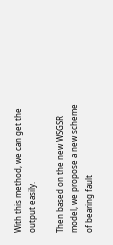With this method, we can get the output easily.

Then based on the new WSGSR model, we propose a new scheme of bearing fault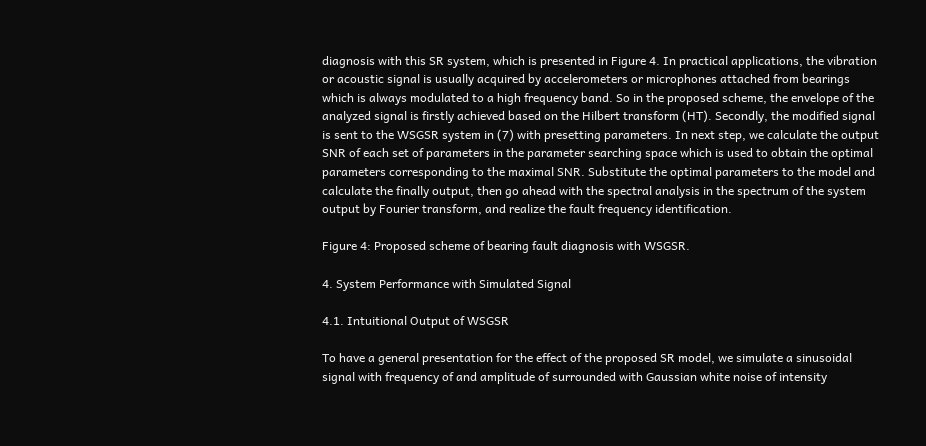diagnosis with this SR system, which is presented in Figure 4. In practical applications, the vibration or acoustic signal is usually acquired by accelerometers or microphones attached from bearings which is always modulated to a high frequency band. So in the proposed scheme, the envelope of the analyzed signal is firstly achieved based on the Hilbert transform (HT). Secondly, the modified signal is sent to the WSGSR system in (7) with presetting parameters. In next step, we calculate the output SNR of each set of parameters in the parameter searching space which is used to obtain the optimal parameters corresponding to the maximal SNR. Substitute the optimal parameters to the model and calculate the finally output, then go ahead with the spectral analysis in the spectrum of the system output by Fourier transform, and realize the fault frequency identification.

Figure 4: Proposed scheme of bearing fault diagnosis with WSGSR.

4. System Performance with Simulated Signal

4.1. Intuitional Output of WSGSR

To have a general presentation for the effect of the proposed SR model, we simulate a sinusoidal signal with frequency of and amplitude of surrounded with Gaussian white noise of intensity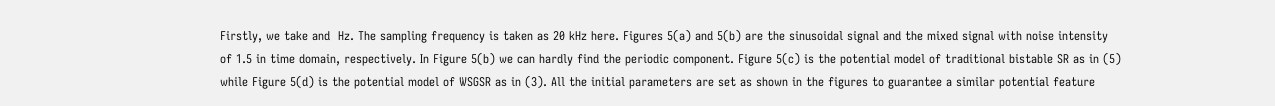Firstly, we take and  Hz. The sampling frequency is taken as 20 kHz here. Figures 5(a) and 5(b) are the sinusoidal signal and the mixed signal with noise intensity of 1.5 in time domain, respectively. In Figure 5(b) we can hardly find the periodic component. Figure 5(c) is the potential model of traditional bistable SR as in (5) while Figure 5(d) is the potential model of WSGSR as in (3). All the initial parameters are set as shown in the figures to guarantee a similar potential feature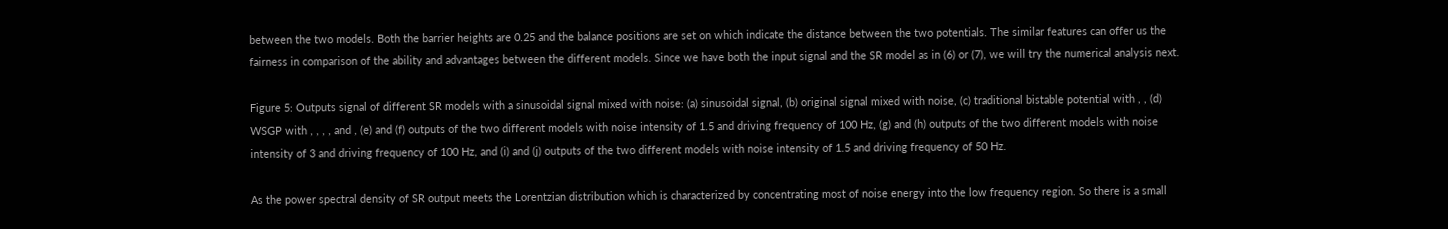between the two models. Both the barrier heights are 0.25 and the balance positions are set on which indicate the distance between the two potentials. The similar features can offer us the fairness in comparison of the ability and advantages between the different models. Since we have both the input signal and the SR model as in (6) or (7), we will try the numerical analysis next.

Figure 5: Outputs signal of different SR models with a sinusoidal signal mixed with noise: (a) sinusoidal signal, (b) original signal mixed with noise, (c) traditional bistable potential with , , (d) WSGP with , , , , and , (e) and (f) outputs of the two different models with noise intensity of 1.5 and driving frequency of 100 Hz, (g) and (h) outputs of the two different models with noise intensity of 3 and driving frequency of 100 Hz, and (i) and (j) outputs of the two different models with noise intensity of 1.5 and driving frequency of 50 Hz.

As the power spectral density of SR output meets the Lorentzian distribution which is characterized by concentrating most of noise energy into the low frequency region. So there is a small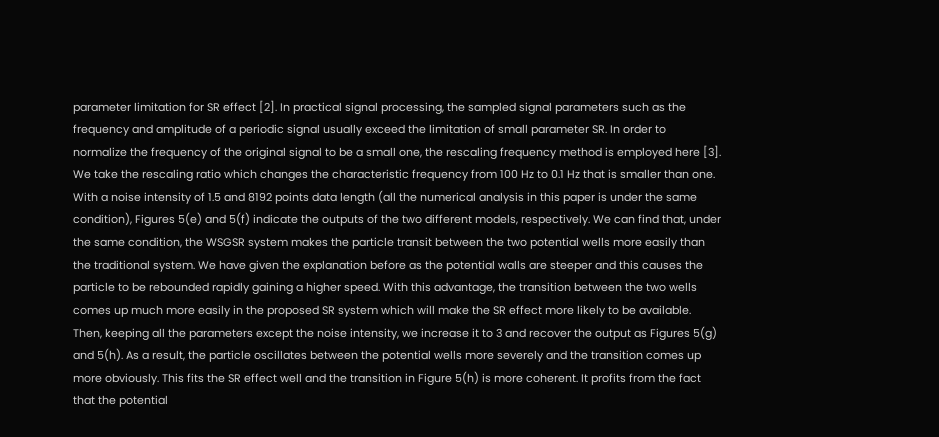parameter limitation for SR effect [2]. In practical signal processing, the sampled signal parameters such as the frequency and amplitude of a periodic signal usually exceed the limitation of small parameter SR. In order to normalize the frequency of the original signal to be a small one, the rescaling frequency method is employed here [3]. We take the rescaling ratio which changes the characteristic frequency from 100 Hz to 0.1 Hz that is smaller than one. With a noise intensity of 1.5 and 8192 points data length (all the numerical analysis in this paper is under the same condition), Figures 5(e) and 5(f) indicate the outputs of the two different models, respectively. We can find that, under the same condition, the WSGSR system makes the particle transit between the two potential wells more easily than the traditional system. We have given the explanation before as the potential walls are steeper and this causes the particle to be rebounded rapidly gaining a higher speed. With this advantage, the transition between the two wells comes up much more easily in the proposed SR system which will make the SR effect more likely to be available. Then, keeping all the parameters except the noise intensity, we increase it to 3 and recover the output as Figures 5(g) and 5(h). As a result, the particle oscillates between the potential wells more severely and the transition comes up more obviously. This fits the SR effect well and the transition in Figure 5(h) is more coherent. It profits from the fact that the potential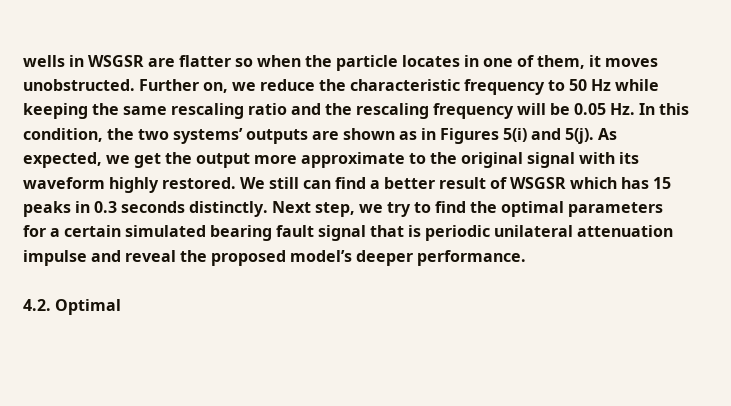wells in WSGSR are flatter so when the particle locates in one of them, it moves unobstructed. Further on, we reduce the characteristic frequency to 50 Hz while keeping the same rescaling ratio and the rescaling frequency will be 0.05 Hz. In this condition, the two systems’ outputs are shown as in Figures 5(i) and 5(j). As expected, we get the output more approximate to the original signal with its waveform highly restored. We still can find a better result of WSGSR which has 15 peaks in 0.3 seconds distinctly. Next step, we try to find the optimal parameters for a certain simulated bearing fault signal that is periodic unilateral attenuation impulse and reveal the proposed model’s deeper performance.

4.2. Optimal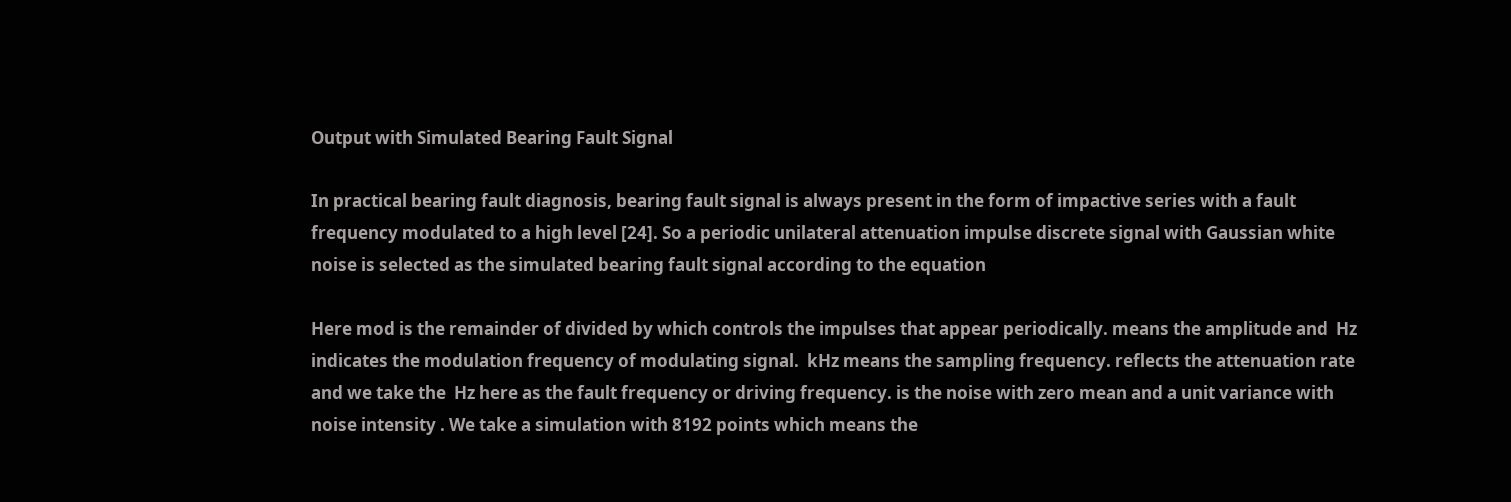Output with Simulated Bearing Fault Signal

In practical bearing fault diagnosis, bearing fault signal is always present in the form of impactive series with a fault frequency modulated to a high level [24]. So a periodic unilateral attenuation impulse discrete signal with Gaussian white noise is selected as the simulated bearing fault signal according to the equation

Here mod is the remainder of divided by which controls the impulses that appear periodically. means the amplitude and  Hz indicates the modulation frequency of modulating signal.  kHz means the sampling frequency. reflects the attenuation rate and we take the  Hz here as the fault frequency or driving frequency. is the noise with zero mean and a unit variance with noise intensity . We take a simulation with 8192 points which means the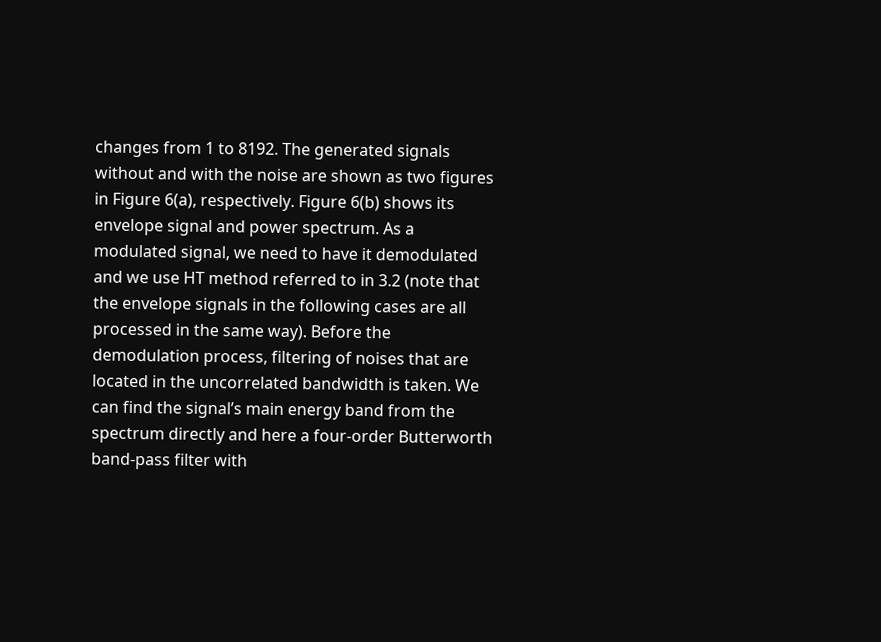changes from 1 to 8192. The generated signals without and with the noise are shown as two figures in Figure 6(a), respectively. Figure 6(b) shows its envelope signal and power spectrum. As a modulated signal, we need to have it demodulated and we use HT method referred to in 3.2 (note that the envelope signals in the following cases are all processed in the same way). Before the demodulation process, filtering of noises that are located in the uncorrelated bandwidth is taken. We can find the signal’s main energy band from the spectrum directly and here a four-order Butterworth band-pass filter with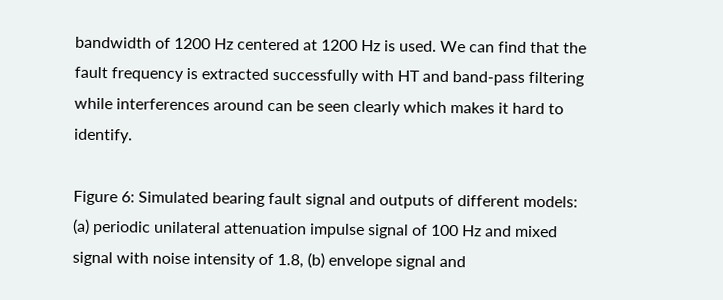bandwidth of 1200 Hz centered at 1200 Hz is used. We can find that the fault frequency is extracted successfully with HT and band-pass filtering while interferences around can be seen clearly which makes it hard to identify.

Figure 6: Simulated bearing fault signal and outputs of different models: (a) periodic unilateral attenuation impulse signal of 100 Hz and mixed signal with noise intensity of 1.8, (b) envelope signal and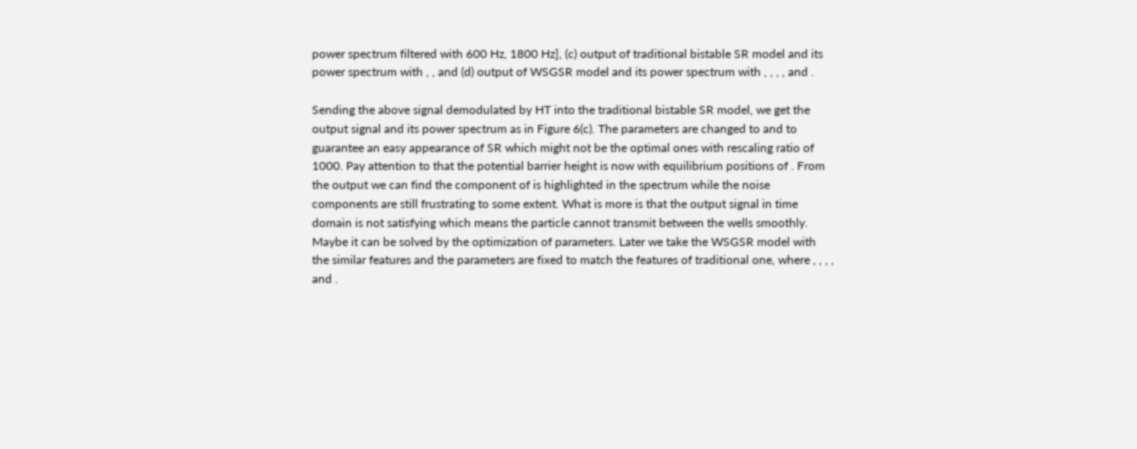power spectrum filtered with 600 Hz, 1800 Hz], (c) output of traditional bistable SR model and its power spectrum with , , and (d) output of WSGSR model and its power spectrum with , , , , and .

Sending the above signal demodulated by HT into the traditional bistable SR model, we get the output signal and its power spectrum as in Figure 6(c). The parameters are changed to and to guarantee an easy appearance of SR which might not be the optimal ones with rescaling ratio of 1000. Pay attention to that the potential barrier height is now with equilibrium positions of . From the output we can find the component of is highlighted in the spectrum while the noise components are still frustrating to some extent. What is more is that the output signal in time domain is not satisfying which means the particle cannot transmit between the wells smoothly. Maybe it can be solved by the optimization of parameters. Later we take the WSGSR model with the similar features and the parameters are fixed to match the features of traditional one, where , , , , and .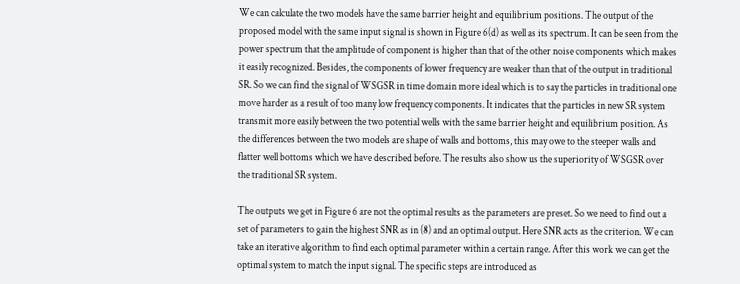We can calculate the two models have the same barrier height and equilibrium positions. The output of the proposed model with the same input signal is shown in Figure 6(d) as well as its spectrum. It can be seen from the power spectrum that the amplitude of component is higher than that of the other noise components which makes it easily recognized. Besides, the components of lower frequency are weaker than that of the output in traditional SR. So we can find the signal of WSGSR in time domain more ideal which is to say the particles in traditional one move harder as a result of too many low frequency components. It indicates that the particles in new SR system transmit more easily between the two potential wells with the same barrier height and equilibrium position. As the differences between the two models are shape of walls and bottoms, this may owe to the steeper walls and flatter well bottoms which we have described before. The results also show us the superiority of WSGSR over the traditional SR system.

The outputs we get in Figure 6 are not the optimal results as the parameters are preset. So we need to find out a set of parameters to gain the highest SNR as in (8) and an optimal output. Here SNR acts as the criterion. We can take an iterative algorithm to find each optimal parameter within a certain range. After this work we can get the optimal system to match the input signal. The specific steps are introduced as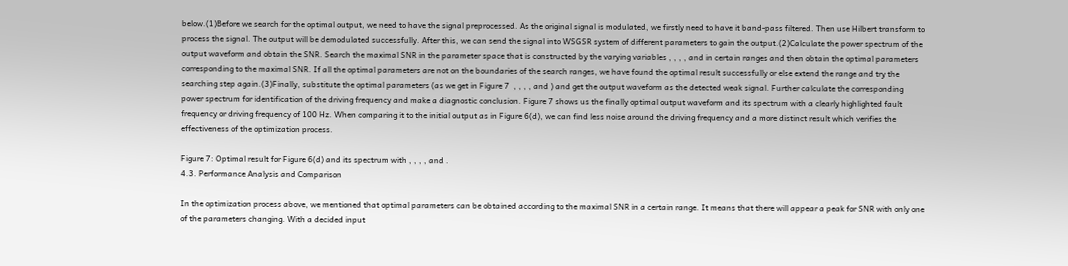below.(1)Before we search for the optimal output, we need to have the signal preprocessed. As the original signal is modulated, we firstly need to have it band-pass filtered. Then use Hilbert transform to process the signal. The output will be demodulated successfully. After this, we can send the signal into WSGSR system of different parameters to gain the output.(2)Calculate the power spectrum of the output waveform and obtain the SNR. Search the maximal SNR in the parameter space that is constructed by the varying variables , , , , and in certain ranges and then obtain the optimal parameters corresponding to the maximal SNR. If all the optimal parameters are not on the boundaries of the search ranges, we have found the optimal result successfully or else extend the range and try the searching step again.(3)Finally, substitute the optimal parameters (as we get in Figure 7  , , , , and ) and get the output waveform as the detected weak signal. Further calculate the corresponding power spectrum for identification of the driving frequency and make a diagnostic conclusion. Figure 7 shows us the finally optimal output waveform and its spectrum with a clearly highlighted fault frequency or driving frequency of 100 Hz. When comparing it to the initial output as in Figure 6(d), we can find less noise around the driving frequency and a more distinct result which verifies the effectiveness of the optimization process.

Figure 7: Optimal result for Figure 6(d) and its spectrum with , , , , and .
4.3. Performance Analysis and Comparison

In the optimization process above, we mentioned that optimal parameters can be obtained according to the maximal SNR in a certain range. It means that there will appear a peak for SNR with only one of the parameters changing. With a decided input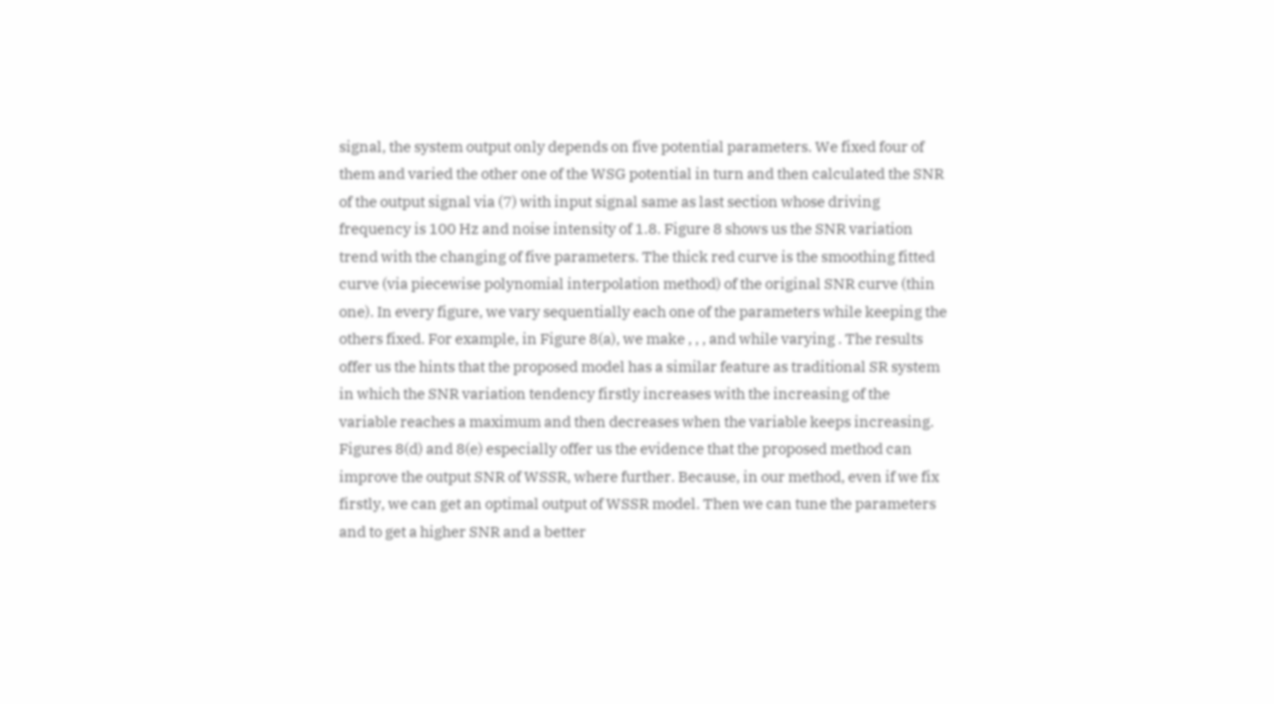signal, the system output only depends on five potential parameters. We fixed four of them and varied the other one of the WSG potential in turn and then calculated the SNR of the output signal via (7) with input signal same as last section whose driving frequency is 100 Hz and noise intensity of 1.8. Figure 8 shows us the SNR variation trend with the changing of five parameters. The thick red curve is the smoothing fitted curve (via piecewise polynomial interpolation method) of the original SNR curve (thin one). In every figure, we vary sequentially each one of the parameters while keeping the others fixed. For example, in Figure 8(a), we make , , , and while varying . The results offer us the hints that the proposed model has a similar feature as traditional SR system in which the SNR variation tendency firstly increases with the increasing of the variable reaches a maximum and then decreases when the variable keeps increasing. Figures 8(d) and 8(e) especially offer us the evidence that the proposed method can improve the output SNR of WSSR, where further. Because, in our method, even if we fix firstly, we can get an optimal output of WSSR model. Then we can tune the parameters and to get a higher SNR and a better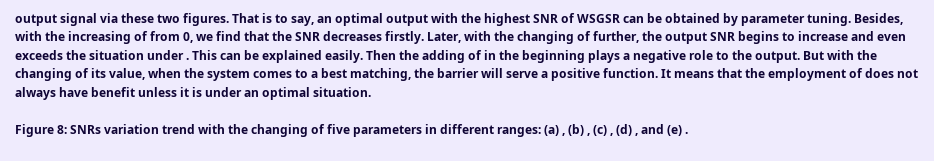output signal via these two figures. That is to say, an optimal output with the highest SNR of WSGSR can be obtained by parameter tuning. Besides, with the increasing of from 0, we find that the SNR decreases firstly. Later, with the changing of further, the output SNR begins to increase and even exceeds the situation under . This can be explained easily. Then the adding of in the beginning plays a negative role to the output. But with the changing of its value, when the system comes to a best matching, the barrier will serve a positive function. It means that the employment of does not always have benefit unless it is under an optimal situation.

Figure 8: SNRs variation trend with the changing of five parameters in different ranges: (a) , (b) , (c) , (d) , and (e) .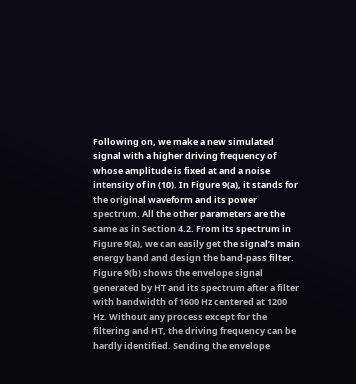Following on, we make a new simulated signal with a higher driving frequency of whose amplitude is fixed at and a noise intensity of in (10). In Figure 9(a), it stands for the original waveform and its power spectrum. All the other parameters are the same as in Section 4.2. From its spectrum in Figure 9(a), we can easily get the signal’s main energy band and design the band-pass filter. Figure 9(b) shows the envelope signal generated by HT and its spectrum after a filter with bandwidth of 1600 Hz centered at 1200 Hz. Without any process except for the filtering and HT, the driving frequency can be hardly identified. Sending the envelope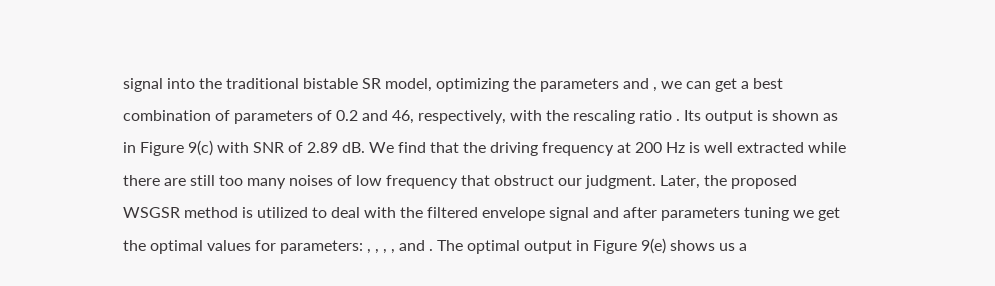signal into the traditional bistable SR model, optimizing the parameters and , we can get a best combination of parameters of 0.2 and 46, respectively, with the rescaling ratio . Its output is shown as in Figure 9(c) with SNR of 2.89 dB. We find that the driving frequency at 200 Hz is well extracted while there are still too many noises of low frequency that obstruct our judgment. Later, the proposed WSGSR method is utilized to deal with the filtered envelope signal and after parameters tuning we get the optimal values for parameters: , , , , and . The optimal output in Figure 9(e) shows us a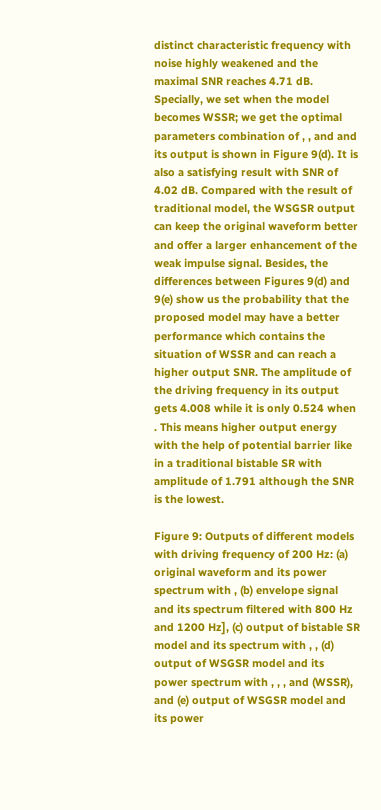distinct characteristic frequency with noise highly weakened and the maximal SNR reaches 4.71 dB. Specially, we set when the model becomes WSSR; we get the optimal parameters combination of , , and and its output is shown in Figure 9(d). It is also a satisfying result with SNR of 4.02 dB. Compared with the result of traditional model, the WSGSR output can keep the original waveform better and offer a larger enhancement of the weak impulse signal. Besides, the differences between Figures 9(d) and 9(e) show us the probability that the proposed model may have a better performance which contains the situation of WSSR and can reach a higher output SNR. The amplitude of the driving frequency in its output gets 4.008 while it is only 0.524 when . This means higher output energy with the help of potential barrier like in a traditional bistable SR with amplitude of 1.791 although the SNR is the lowest.

Figure 9: Outputs of different models with driving frequency of 200 Hz: (a) original waveform and its power spectrum with , (b) envelope signal and its spectrum filtered with 800 Hz and 1200 Hz], (c) output of bistable SR model and its spectrum with , , (d) output of WSGSR model and its power spectrum with , , , and (WSSR), and (e) output of WSGSR model and its power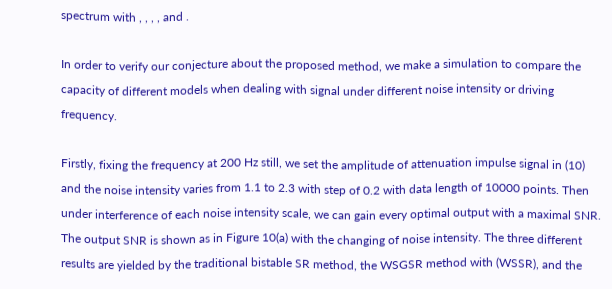spectrum with , , , , and .

In order to verify our conjecture about the proposed method, we make a simulation to compare the capacity of different models when dealing with signal under different noise intensity or driving frequency.

Firstly, fixing the frequency at 200 Hz still, we set the amplitude of attenuation impulse signal in (10) and the noise intensity varies from 1.1 to 2.3 with step of 0.2 with data length of 10000 points. Then under interference of each noise intensity scale, we can gain every optimal output with a maximal SNR. The output SNR is shown as in Figure 10(a) with the changing of noise intensity. The three different results are yielded by the traditional bistable SR method, the WSGSR method with (WSSR), and the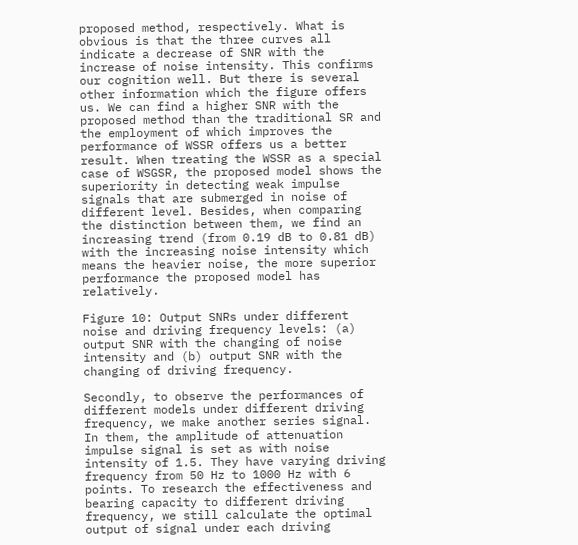proposed method, respectively. What is obvious is that the three curves all indicate a decrease of SNR with the increase of noise intensity. This confirms our cognition well. But there is several other information which the figure offers us. We can find a higher SNR with the proposed method than the traditional SR and the employment of which improves the performance of WSSR offers us a better result. When treating the WSSR as a special case of WSGSR, the proposed model shows the superiority in detecting weak impulse signals that are submerged in noise of different level. Besides, when comparing the distinction between them, we find an increasing trend (from 0.19 dB to 0.81 dB) with the increasing noise intensity which means the heavier noise, the more superior performance the proposed model has relatively.

Figure 10: Output SNRs under different noise and driving frequency levels: (a) output SNR with the changing of noise intensity and (b) output SNR with the changing of driving frequency.

Secondly, to observe the performances of different models under different driving frequency, we make another series signal. In them, the amplitude of attenuation impulse signal is set as with noise intensity of 1.5. They have varying driving frequency from 50 Hz to 1000 Hz with 6 points. To research the effectiveness and bearing capacity to different driving frequency, we still calculate the optimal output of signal under each driving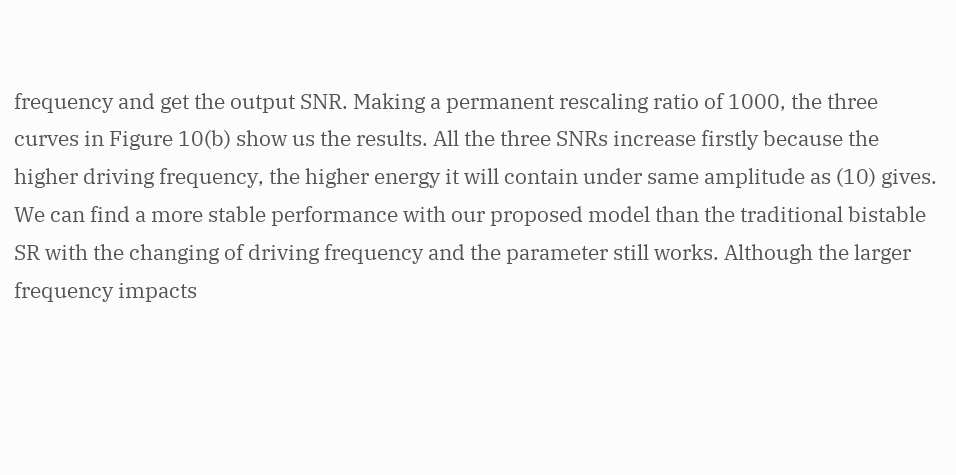frequency and get the output SNR. Making a permanent rescaling ratio of 1000, the three curves in Figure 10(b) show us the results. All the three SNRs increase firstly because the higher driving frequency, the higher energy it will contain under same amplitude as (10) gives. We can find a more stable performance with our proposed model than the traditional bistable SR with the changing of driving frequency and the parameter still works. Although the larger frequency impacts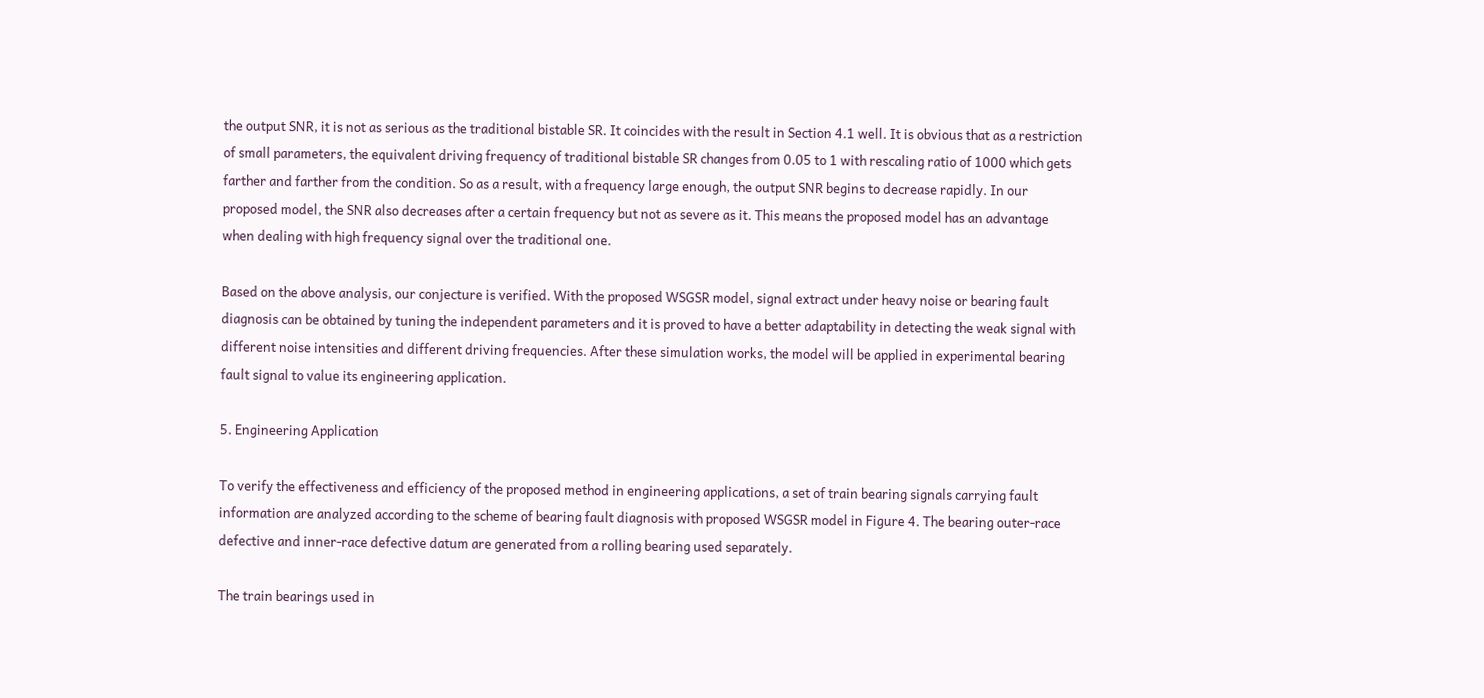the output SNR, it is not as serious as the traditional bistable SR. It coincides with the result in Section 4.1 well. It is obvious that as a restriction of small parameters, the equivalent driving frequency of traditional bistable SR changes from 0.05 to 1 with rescaling ratio of 1000 which gets farther and farther from the condition. So as a result, with a frequency large enough, the output SNR begins to decrease rapidly. In our proposed model, the SNR also decreases after a certain frequency but not as severe as it. This means the proposed model has an advantage when dealing with high frequency signal over the traditional one.

Based on the above analysis, our conjecture is verified. With the proposed WSGSR model, signal extract under heavy noise or bearing fault diagnosis can be obtained by tuning the independent parameters and it is proved to have a better adaptability in detecting the weak signal with different noise intensities and different driving frequencies. After these simulation works, the model will be applied in experimental bearing fault signal to value its engineering application.

5. Engineering Application

To verify the effectiveness and efficiency of the proposed method in engineering applications, a set of train bearing signals carrying fault information are analyzed according to the scheme of bearing fault diagnosis with proposed WSGSR model in Figure 4. The bearing outer-race defective and inner-race defective datum are generated from a rolling bearing used separately.

The train bearings used in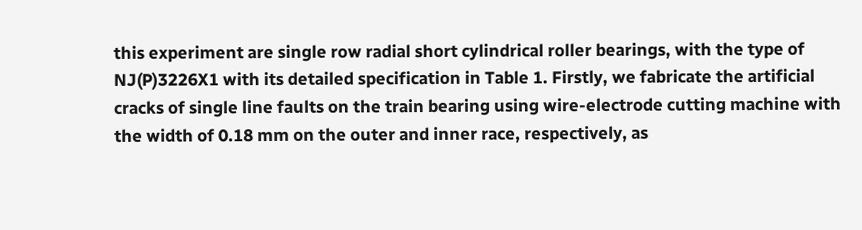this experiment are single row radial short cylindrical roller bearings, with the type of NJ(P)3226X1 with its detailed specification in Table 1. Firstly, we fabricate the artificial cracks of single line faults on the train bearing using wire-electrode cutting machine with the width of 0.18 mm on the outer and inner race, respectively, as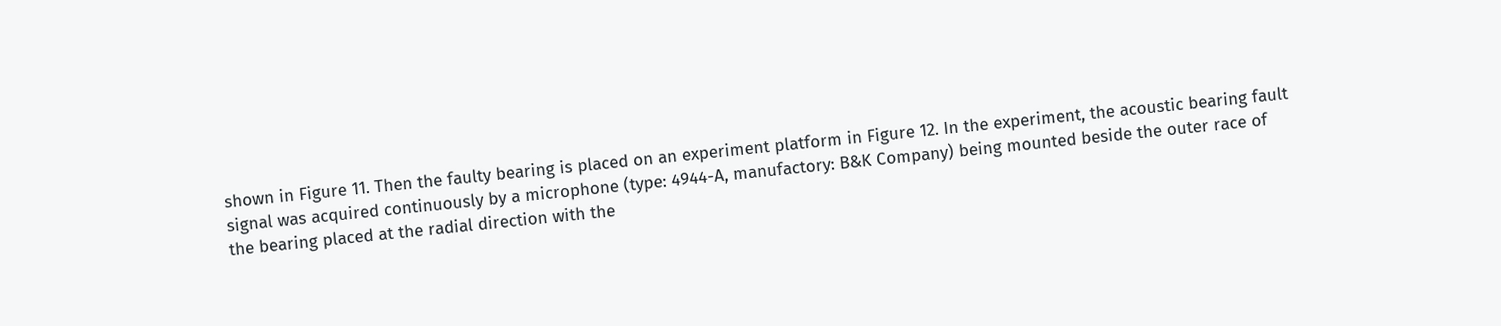shown in Figure 11. Then the faulty bearing is placed on an experiment platform in Figure 12. In the experiment, the acoustic bearing fault signal was acquired continuously by a microphone (type: 4944-A, manufactory: B&K Company) being mounted beside the outer race of the bearing placed at the radial direction with the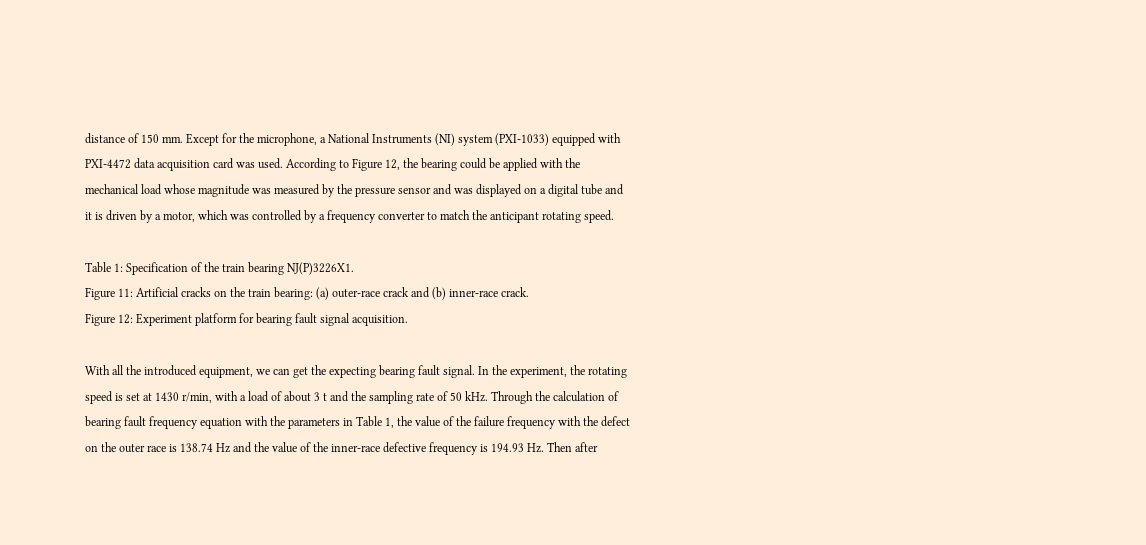distance of 150 mm. Except for the microphone, a National Instruments (NI) system (PXI-1033) equipped with PXI-4472 data acquisition card was used. According to Figure 12, the bearing could be applied with the mechanical load whose magnitude was measured by the pressure sensor and was displayed on a digital tube and it is driven by a motor, which was controlled by a frequency converter to match the anticipant rotating speed.

Table 1: Specification of the train bearing NJ(P)3226X1.
Figure 11: Artificial cracks on the train bearing: (a) outer-race crack and (b) inner-race crack.
Figure 12: Experiment platform for bearing fault signal acquisition.

With all the introduced equipment, we can get the expecting bearing fault signal. In the experiment, the rotating speed is set at 1430 r/min, with a load of about 3 t and the sampling rate of 50 kHz. Through the calculation of bearing fault frequency equation with the parameters in Table 1, the value of the failure frequency with the defect on the outer race is 138.74 Hz and the value of the inner-race defective frequency is 194.93 Hz. Then after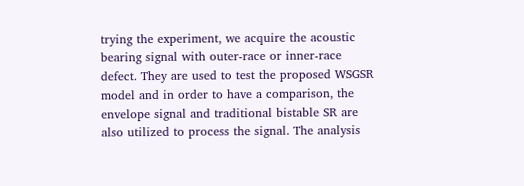trying the experiment, we acquire the acoustic bearing signal with outer-race or inner-race defect. They are used to test the proposed WSGSR model and in order to have a comparison, the envelope signal and traditional bistable SR are also utilized to process the signal. The analysis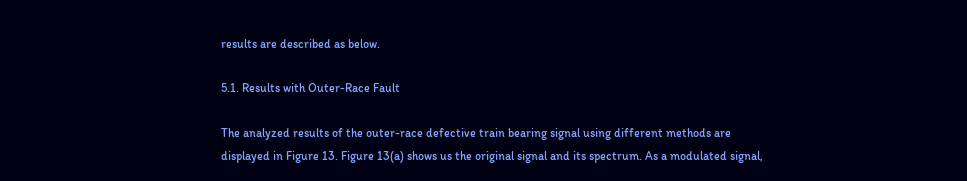results are described as below.

5.1. Results with Outer-Race Fault

The analyzed results of the outer-race defective train bearing signal using different methods are displayed in Figure 13. Figure 13(a) shows us the original signal and its spectrum. As a modulated signal,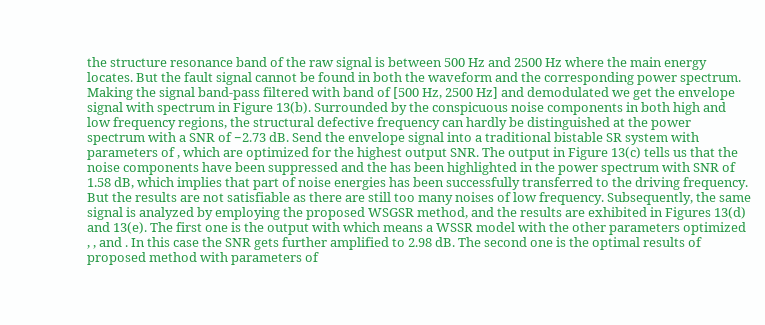the structure resonance band of the raw signal is between 500 Hz and 2500 Hz where the main energy locates. But the fault signal cannot be found in both the waveform and the corresponding power spectrum. Making the signal band-pass filtered with band of [500 Hz, 2500 Hz] and demodulated we get the envelope signal with spectrum in Figure 13(b). Surrounded by the conspicuous noise components in both high and low frequency regions, the structural defective frequency can hardly be distinguished at the power spectrum with a SNR of −2.73 dB. Send the envelope signal into a traditional bistable SR system with parameters of , which are optimized for the highest output SNR. The output in Figure 13(c) tells us that the noise components have been suppressed and the has been highlighted in the power spectrum with SNR of 1.58 dB, which implies that part of noise energies has been successfully transferred to the driving frequency. But the results are not satisfiable as there are still too many noises of low frequency. Subsequently, the same signal is analyzed by employing the proposed WSGSR method, and the results are exhibited in Figures 13(d) and 13(e). The first one is the output with which means a WSSR model with the other parameters optimized , , and . In this case the SNR gets further amplified to 2.98 dB. The second one is the optimal results of proposed method with parameters of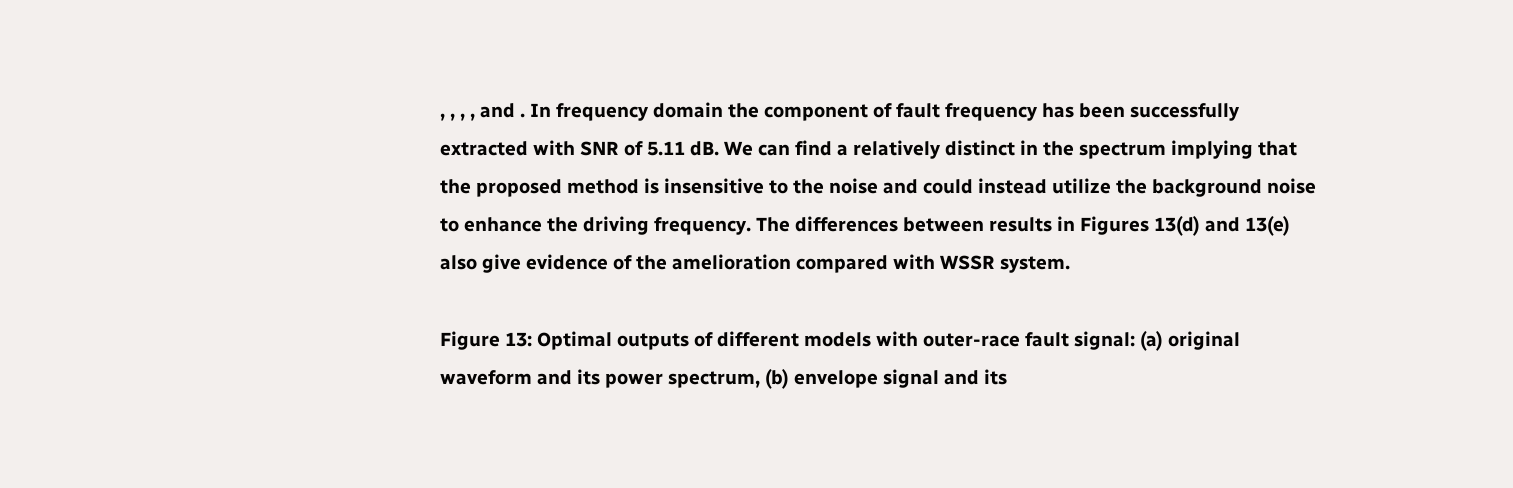, , , , and . In frequency domain the component of fault frequency has been successfully extracted with SNR of 5.11 dB. We can find a relatively distinct in the spectrum implying that the proposed method is insensitive to the noise and could instead utilize the background noise to enhance the driving frequency. The differences between results in Figures 13(d) and 13(e) also give evidence of the amelioration compared with WSSR system.

Figure 13: Optimal outputs of different models with outer-race fault signal: (a) original waveform and its power spectrum, (b) envelope signal and its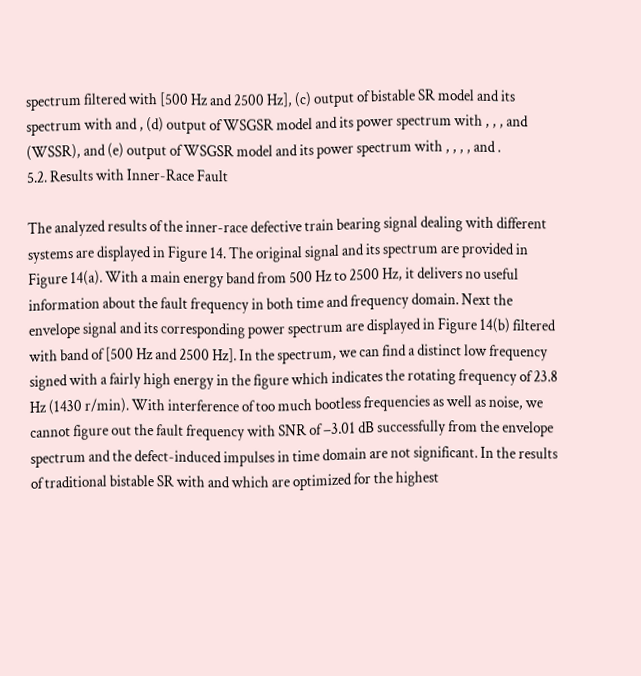spectrum filtered with [500 Hz and 2500 Hz], (c) output of bistable SR model and its spectrum with and , (d) output of WSGSR model and its power spectrum with , , , and (WSSR), and (e) output of WSGSR model and its power spectrum with , , , , and .
5.2. Results with Inner-Race Fault

The analyzed results of the inner-race defective train bearing signal dealing with different systems are displayed in Figure 14. The original signal and its spectrum are provided in Figure 14(a). With a main energy band from 500 Hz to 2500 Hz, it delivers no useful information about the fault frequency in both time and frequency domain. Next the envelope signal and its corresponding power spectrum are displayed in Figure 14(b) filtered with band of [500 Hz and 2500 Hz]. In the spectrum, we can find a distinct low frequency signed with a fairly high energy in the figure which indicates the rotating frequency of 23.8 Hz (1430 r/min). With interference of too much bootless frequencies as well as noise, we cannot figure out the fault frequency with SNR of −3.01 dB successfully from the envelope spectrum and the defect-induced impulses in time domain are not significant. In the results of traditional bistable SR with and which are optimized for the highest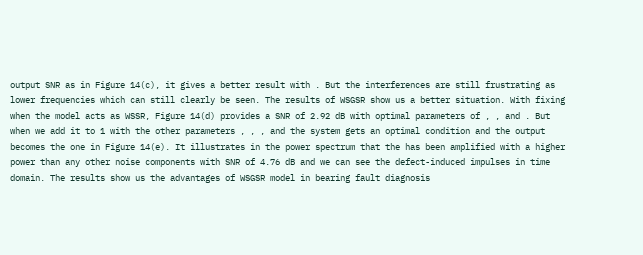output SNR as in Figure 14(c), it gives a better result with . But the interferences are still frustrating as lower frequencies which can still clearly be seen. The results of WSGSR show us a better situation. With fixing when the model acts as WSSR, Figure 14(d) provides a SNR of 2.92 dB with optimal parameters of , , and . But when we add it to 1 with the other parameters , , , and the system gets an optimal condition and the output becomes the one in Figure 14(e). It illustrates in the power spectrum that the has been amplified with a higher power than any other noise components with SNR of 4.76 dB and we can see the defect-induced impulses in time domain. The results show us the advantages of WSGSR model in bearing fault diagnosis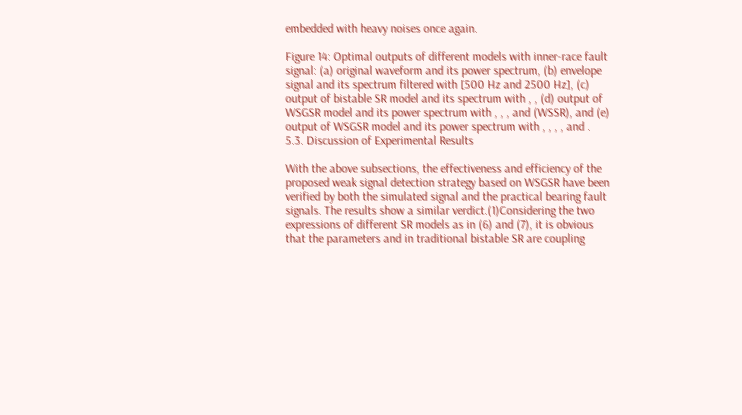embedded with heavy noises once again.

Figure 14: Optimal outputs of different models with inner-race fault signal: (a) original waveform and its power spectrum, (b) envelope signal and its spectrum filtered with [500 Hz and 2500 Hz], (c) output of bistable SR model and its spectrum with , , (d) output of WSGSR model and its power spectrum with , , , and (WSSR), and (e) output of WSGSR model and its power spectrum with , , , , and .
5.3. Discussion of Experimental Results

With the above subsections, the effectiveness and efficiency of the proposed weak signal detection strategy based on WSGSR have been verified by both the simulated signal and the practical bearing fault signals. The results show a similar verdict.(1)Considering the two expressions of different SR models as in (6) and (7), it is obvious that the parameters and in traditional bistable SR are coupling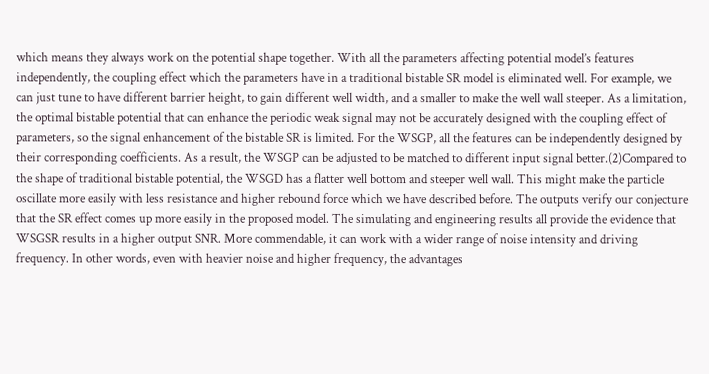which means they always work on the potential shape together. With all the parameters affecting potential model’s features independently, the coupling effect which the parameters have in a traditional bistable SR model is eliminated well. For example, we can just tune to have different barrier height, to gain different well width, and a smaller to make the well wall steeper. As a limitation, the optimal bistable potential that can enhance the periodic weak signal may not be accurately designed with the coupling effect of parameters, so the signal enhancement of the bistable SR is limited. For the WSGP, all the features can be independently designed by their corresponding coefficients. As a result, the WSGP can be adjusted to be matched to different input signal better.(2)Compared to the shape of traditional bistable potential, the WSGD has a flatter well bottom and steeper well wall. This might make the particle oscillate more easily with less resistance and higher rebound force which we have described before. The outputs verify our conjecture that the SR effect comes up more easily in the proposed model. The simulating and engineering results all provide the evidence that WSGSR results in a higher output SNR. More commendable, it can work with a wider range of noise intensity and driving frequency. In other words, even with heavier noise and higher frequency, the advantages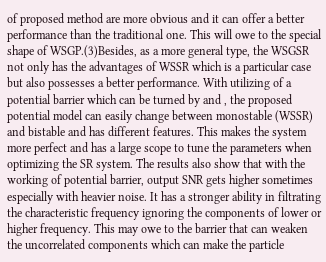of proposed method are more obvious and it can offer a better performance than the traditional one. This will owe to the special shape of WSGP.(3)Besides, as a more general type, the WSGSR not only has the advantages of WSSR which is a particular case but also possesses a better performance. With utilizing of a potential barrier which can be turned by and , the proposed potential model can easily change between monostable (WSSR) and bistable and has different features. This makes the system more perfect and has a large scope to tune the parameters when optimizing the SR system. The results also show that with the working of potential barrier, output SNR gets higher sometimes especially with heavier noise. It has a stronger ability in filtrating the characteristic frequency ignoring the components of lower or higher frequency. This may owe to the barrier that can weaken the uncorrelated components which can make the particle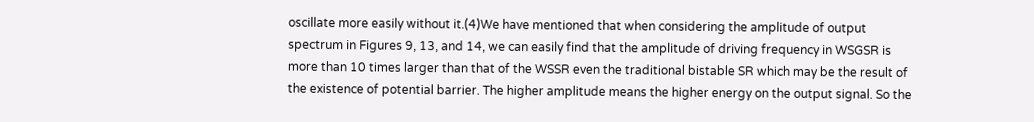oscillate more easily without it.(4)We have mentioned that when considering the amplitude of output spectrum in Figures 9, 13, and 14, we can easily find that the amplitude of driving frequency in WSGSR is more than 10 times larger than that of the WSSR even the traditional bistable SR which may be the result of the existence of potential barrier. The higher amplitude means the higher energy on the output signal. So the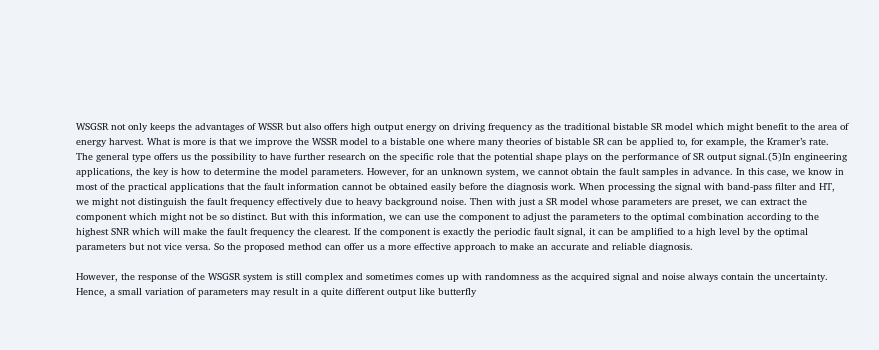WSGSR not only keeps the advantages of WSSR but also offers high output energy on driving frequency as the traditional bistable SR model which might benefit to the area of energy harvest. What is more is that we improve the WSSR model to a bistable one where many theories of bistable SR can be applied to, for example, the Kramer’s rate. The general type offers us the possibility to have further research on the specific role that the potential shape plays on the performance of SR output signal.(5)In engineering applications, the key is how to determine the model parameters. However, for an unknown system, we cannot obtain the fault samples in advance. In this case, we know in most of the practical applications that the fault information cannot be obtained easily before the diagnosis work. When processing the signal with band-pass filter and HT, we might not distinguish the fault frequency effectively due to heavy background noise. Then with just a SR model whose parameters are preset, we can extract the component which might not be so distinct. But with this information, we can use the component to adjust the parameters to the optimal combination according to the highest SNR which will make the fault frequency the clearest. If the component is exactly the periodic fault signal, it can be amplified to a high level by the optimal parameters but not vice versa. So the proposed method can offer us a more effective approach to make an accurate and reliable diagnosis.

However, the response of the WSGSR system is still complex and sometimes comes up with randomness as the acquired signal and noise always contain the uncertainty. Hence, a small variation of parameters may result in a quite different output like butterfly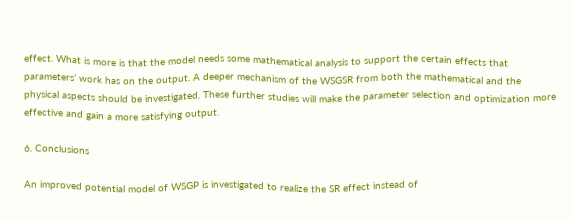effect. What is more is that the model needs some mathematical analysis to support the certain effects that parameters’ work has on the output. A deeper mechanism of the WSGSR from both the mathematical and the physical aspects should be investigated. These further studies will make the parameter selection and optimization more effective and gain a more satisfying output.

6. Conclusions

An improved potential model of WSGP is investigated to realize the SR effect instead of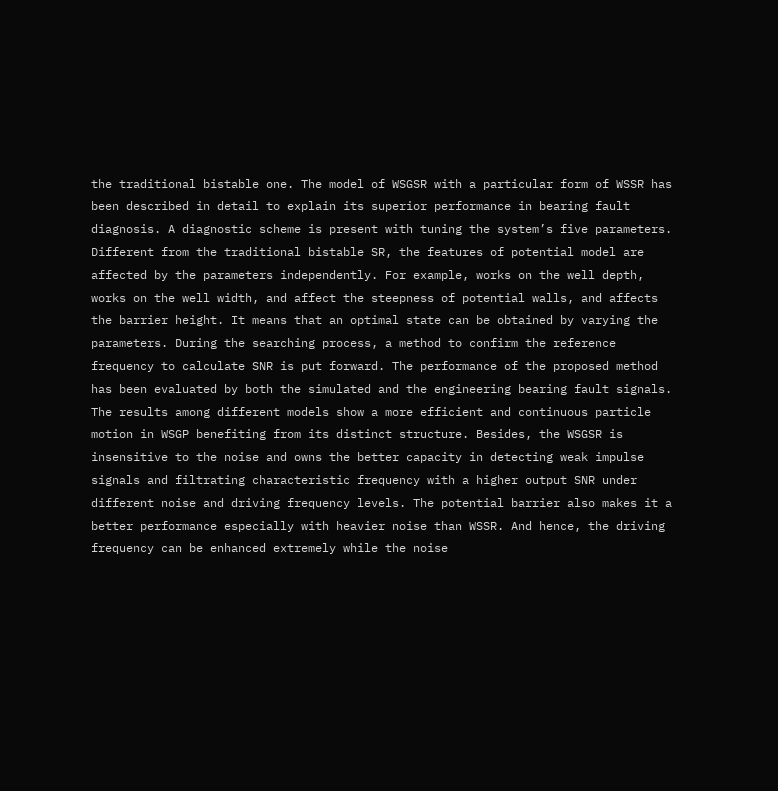the traditional bistable one. The model of WSGSR with a particular form of WSSR has been described in detail to explain its superior performance in bearing fault diagnosis. A diagnostic scheme is present with tuning the system’s five parameters. Different from the traditional bistable SR, the features of potential model are affected by the parameters independently. For example, works on the well depth, works on the well width, and affect the steepness of potential walls, and affects the barrier height. It means that an optimal state can be obtained by varying the parameters. During the searching process, a method to confirm the reference frequency to calculate SNR is put forward. The performance of the proposed method has been evaluated by both the simulated and the engineering bearing fault signals. The results among different models show a more efficient and continuous particle motion in WSGP benefiting from its distinct structure. Besides, the WSGSR is insensitive to the noise and owns the better capacity in detecting weak impulse signals and filtrating characteristic frequency with a higher output SNR under different noise and driving frequency levels. The potential barrier also makes it a better performance especially with heavier noise than WSSR. And hence, the driving frequency can be enhanced extremely while the noise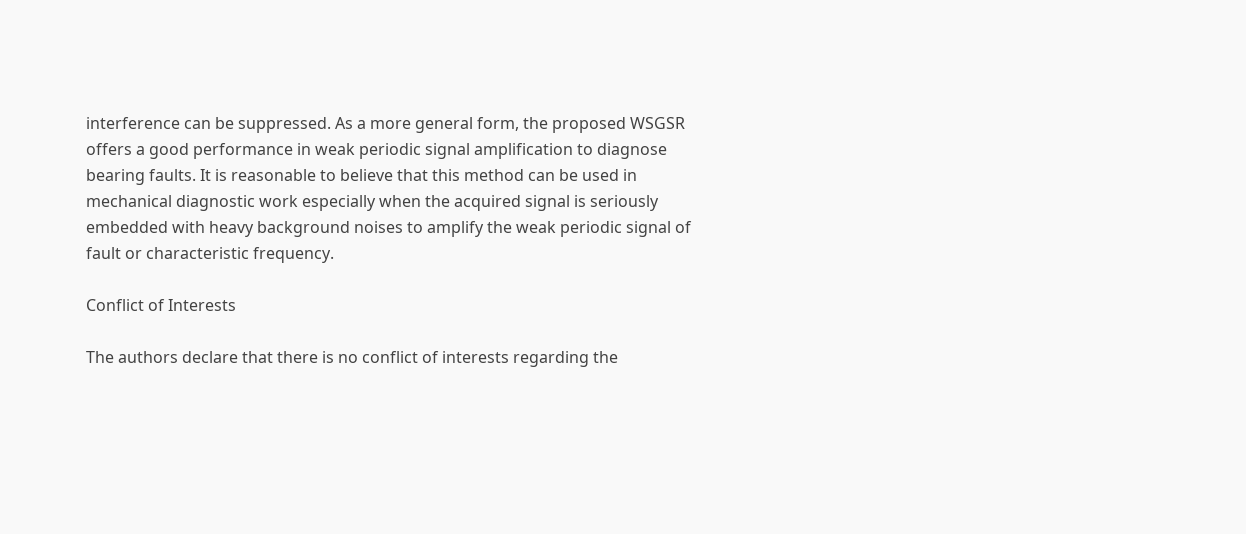interference can be suppressed. As a more general form, the proposed WSGSR offers a good performance in weak periodic signal amplification to diagnose bearing faults. It is reasonable to believe that this method can be used in mechanical diagnostic work especially when the acquired signal is seriously embedded with heavy background noises to amplify the weak periodic signal of fault or characteristic frequency.

Conflict of Interests

The authors declare that there is no conflict of interests regarding the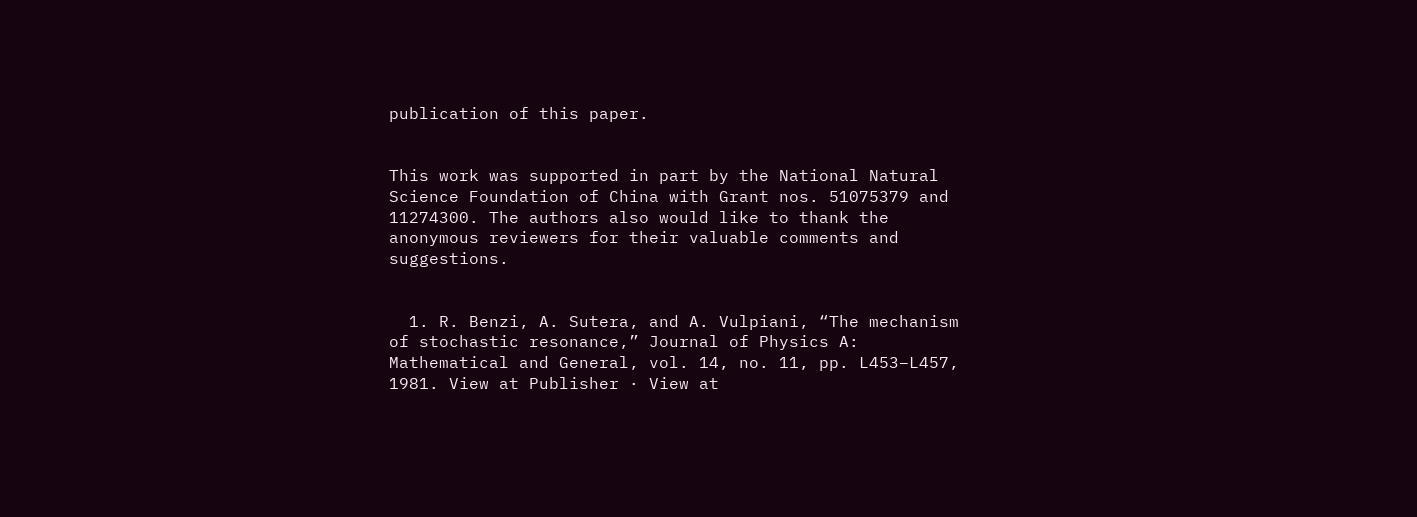publication of this paper.


This work was supported in part by the National Natural Science Foundation of China with Grant nos. 51075379 and 11274300. The authors also would like to thank the anonymous reviewers for their valuable comments and suggestions.


  1. R. Benzi, A. Sutera, and A. Vulpiani, “The mechanism of stochastic resonance,” Journal of Physics A: Mathematical and General, vol. 14, no. 11, pp. L453–L457, 1981. View at Publisher · View at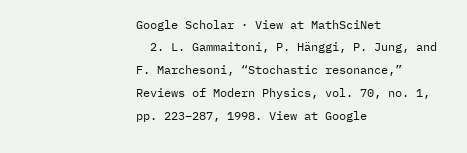Google Scholar · View at MathSciNet
  2. L. Gammaitoni, P. Hänggi, P. Jung, and F. Marchesoni, “Stochastic resonance,” Reviews of Modern Physics, vol. 70, no. 1, pp. 223–287, 1998. View at Google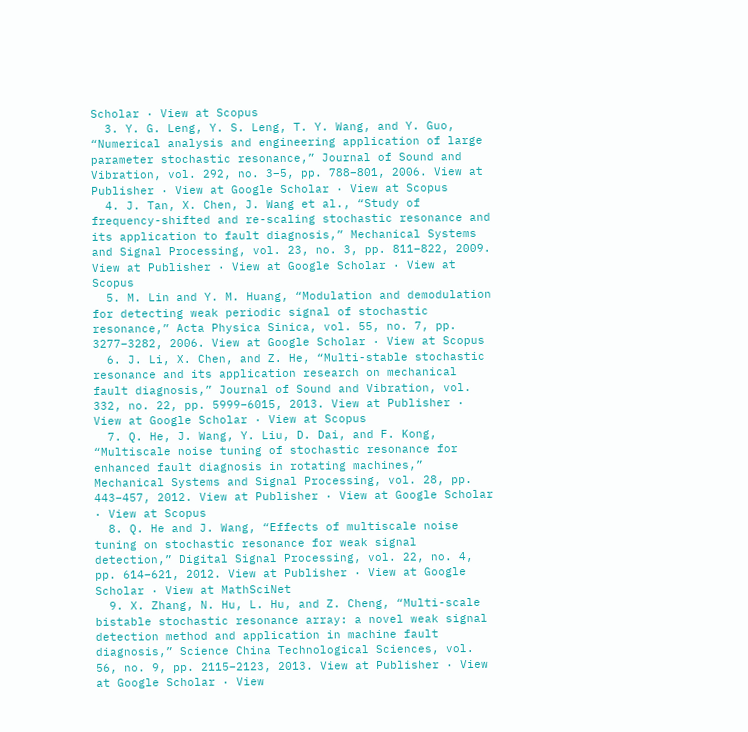Scholar · View at Scopus
  3. Y. G. Leng, Y. S. Leng, T. Y. Wang, and Y. Guo, “Numerical analysis and engineering application of large parameter stochastic resonance,” Journal of Sound and Vibration, vol. 292, no. 3–5, pp. 788–801, 2006. View at Publisher · View at Google Scholar · View at Scopus
  4. J. Tan, X. Chen, J. Wang et al., “Study of frequency-shifted and re-scaling stochastic resonance and its application to fault diagnosis,” Mechanical Systems and Signal Processing, vol. 23, no. 3, pp. 811–822, 2009. View at Publisher · View at Google Scholar · View at Scopus
  5. M. Lin and Y. M. Huang, “Modulation and demodulation for detecting weak periodic signal of stochastic resonance,” Acta Physica Sinica, vol. 55, no. 7, pp. 3277–3282, 2006. View at Google Scholar · View at Scopus
  6. J. Li, X. Chen, and Z. He, “Multi-stable stochastic resonance and its application research on mechanical fault diagnosis,” Journal of Sound and Vibration, vol. 332, no. 22, pp. 5999–6015, 2013. View at Publisher · View at Google Scholar · View at Scopus
  7. Q. He, J. Wang, Y. Liu, D. Dai, and F. Kong, “Multiscale noise tuning of stochastic resonance for enhanced fault diagnosis in rotating machines,” Mechanical Systems and Signal Processing, vol. 28, pp. 443–457, 2012. View at Publisher · View at Google Scholar · View at Scopus
  8. Q. He and J. Wang, “Effects of multiscale noise tuning on stochastic resonance for weak signal detection,” Digital Signal Processing, vol. 22, no. 4, pp. 614–621, 2012. View at Publisher · View at Google Scholar · View at MathSciNet
  9. X. Zhang, N. Hu, L. Hu, and Z. Cheng, “Multi-scale bistable stochastic resonance array: a novel weak signal detection method and application in machine fault diagnosis,” Science China Technological Sciences, vol. 56, no. 9, pp. 2115–2123, 2013. View at Publisher · View at Google Scholar · View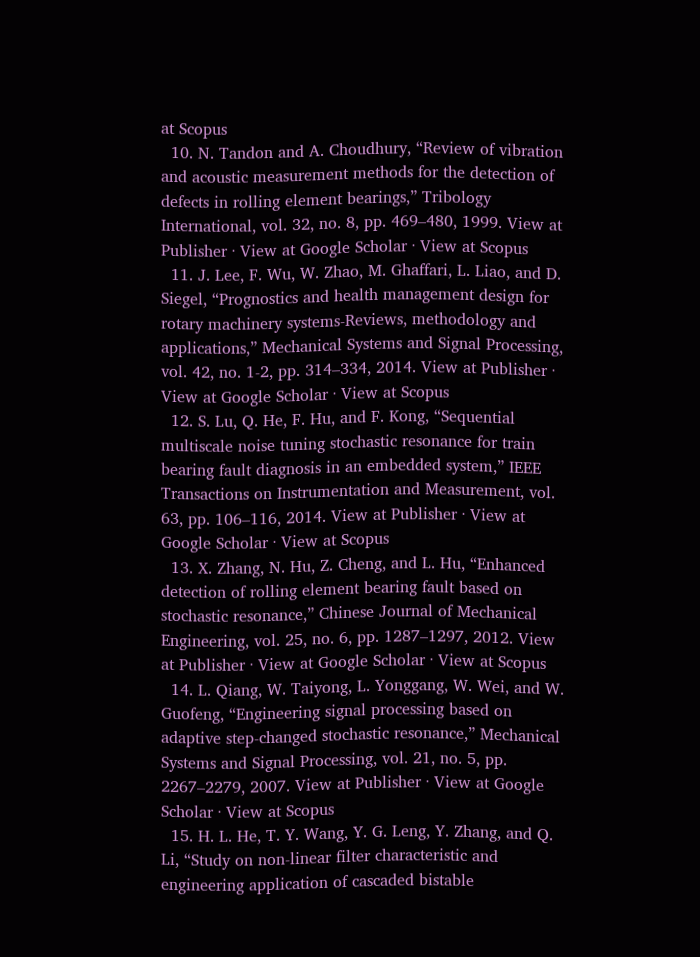at Scopus
  10. N. Tandon and A. Choudhury, “Review of vibration and acoustic measurement methods for the detection of defects in rolling element bearings,” Tribology International, vol. 32, no. 8, pp. 469–480, 1999. View at Publisher · View at Google Scholar · View at Scopus
  11. J. Lee, F. Wu, W. Zhao, M. Ghaffari, L. Liao, and D. Siegel, “Prognostics and health management design for rotary machinery systems-Reviews, methodology and applications,” Mechanical Systems and Signal Processing, vol. 42, no. 1-2, pp. 314–334, 2014. View at Publisher · View at Google Scholar · View at Scopus
  12. S. Lu, Q. He, F. Hu, and F. Kong, “Sequential multiscale noise tuning stochastic resonance for train bearing fault diagnosis in an embedded system,” IEEE Transactions on Instrumentation and Measurement, vol. 63, pp. 106–116, 2014. View at Publisher · View at Google Scholar · View at Scopus
  13. X. Zhang, N. Hu, Z. Cheng, and L. Hu, “Enhanced detection of rolling element bearing fault based on stochastic resonance,” Chinese Journal of Mechanical Engineering, vol. 25, no. 6, pp. 1287–1297, 2012. View at Publisher · View at Google Scholar · View at Scopus
  14. L. Qiang, W. Taiyong, L. Yonggang, W. Wei, and W. Guofeng, “Engineering signal processing based on adaptive step-changed stochastic resonance,” Mechanical Systems and Signal Processing, vol. 21, no. 5, pp. 2267–2279, 2007. View at Publisher · View at Google Scholar · View at Scopus
  15. H. L. He, T. Y. Wang, Y. G. Leng, Y. Zhang, and Q. Li, “Study on non-linear filter characteristic and engineering application of cascaded bistable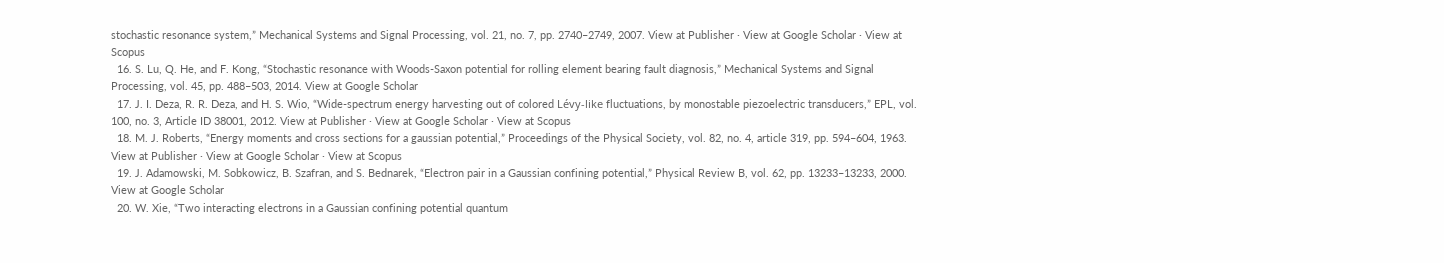stochastic resonance system,” Mechanical Systems and Signal Processing, vol. 21, no. 7, pp. 2740–2749, 2007. View at Publisher · View at Google Scholar · View at Scopus
  16. S. Lu, Q. He, and F. Kong, “Stochastic resonance with Woods-Saxon potential for rolling element bearing fault diagnosis,” Mechanical Systems and Signal Processing, vol. 45, pp. 488–503, 2014. View at Google Scholar
  17. J. I. Deza, R. R. Deza, and H. S. Wio, “Wide-spectrum energy harvesting out of colored Lévy-like fluctuations, by monostable piezoelectric transducers,” EPL, vol. 100, no. 3, Article ID 38001, 2012. View at Publisher · View at Google Scholar · View at Scopus
  18. M. J. Roberts, “Energy moments and cross sections for a gaussian potential,” Proceedings of the Physical Society, vol. 82, no. 4, article 319, pp. 594–604, 1963. View at Publisher · View at Google Scholar · View at Scopus
  19. J. Adamowski, M. Sobkowicz, B. Szafran, and S. Bednarek, “Electron pair in a Gaussian confining potential,” Physical Review B, vol. 62, pp. 13233–13233, 2000. View at Google Scholar
  20. W. Xie, “Two interacting electrons in a Gaussian confining potential quantum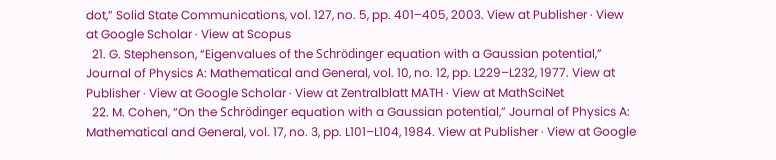dot,” Solid State Communications, vol. 127, no. 5, pp. 401–405, 2003. View at Publisher · View at Google Scholar · View at Scopus
  21. G. Stephenson, “Eigenvalues of the Schrödinger equation with a Gaussian potential,” Journal of Physics A: Mathematical and General, vol. 10, no. 12, pp. L229–L232, 1977. View at Publisher · View at Google Scholar · View at Zentralblatt MATH · View at MathSciNet
  22. M. Cohen, “On the Schrödinger equation with a Gaussian potential,” Journal of Physics A: Mathematical and General, vol. 17, no. 3, pp. L101–L104, 1984. View at Publisher · View at Google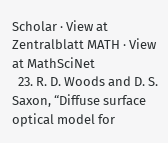Scholar · View at Zentralblatt MATH · View at MathSciNet
  23. R. D. Woods and D. S. Saxon, “Diffuse surface optical model for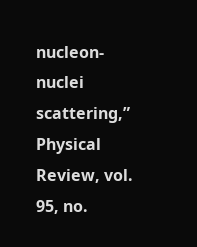nucleon-nuclei scattering,” Physical Review, vol. 95, no.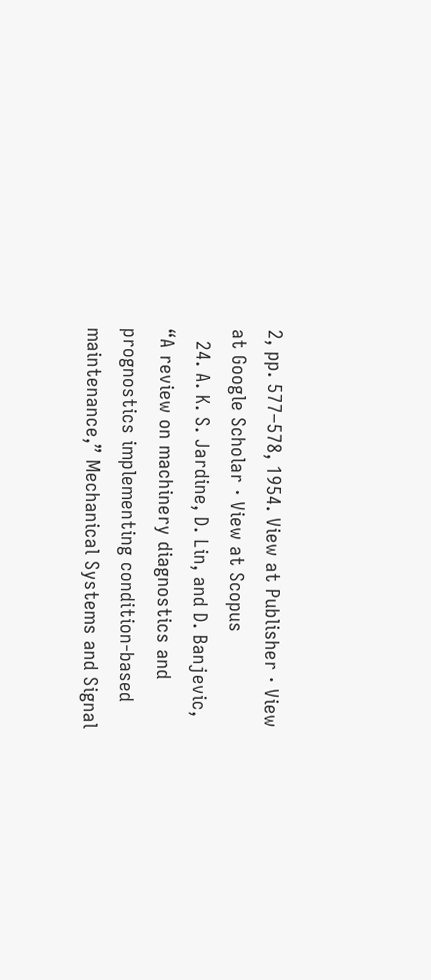2, pp. 577–578, 1954. View at Publisher · View at Google Scholar · View at Scopus
  24. A. K. S. Jardine, D. Lin, and D. Banjevic, “A review on machinery diagnostics and prognostics implementing condition-based maintenance,” Mechanical Systems and Signal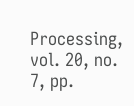Processing, vol. 20, no. 7, pp.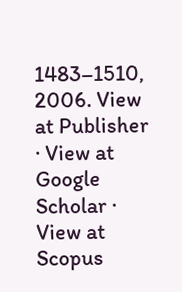1483–1510, 2006. View at Publisher · View at Google Scholar · View at Scopus